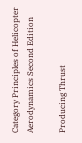Category Principles of Helicopter Aerodynamics Second Edition

Producing Thrust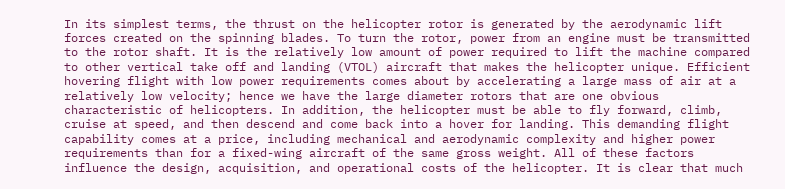In its simplest terms, the thrust on the helicopter rotor is generated by the aerodynamic lift forces created on the spinning blades. To turn the rotor, power from an engine must be transmitted to the rotor shaft. It is the relatively low amount of power required to lift the machine compared to other vertical take off and landing (VTOL) aircraft that makes the helicopter unique. Efficient hovering flight with low power requirements comes about by accelerating a large mass of air at a relatively low velocity; hence we have the large diameter rotors that are one obvious characteristic of helicopters. In addition, the helicopter must be able to fly forward, climb, cruise at speed, and then descend and come back into a hover for landing. This demanding flight capability comes at a price, including mechanical and aerodynamic complexity and higher power requirements than for a fixed-wing aircraft of the same gross weight. All of these factors influence the design, acquisition, and operational costs of the helicopter. It is clear that much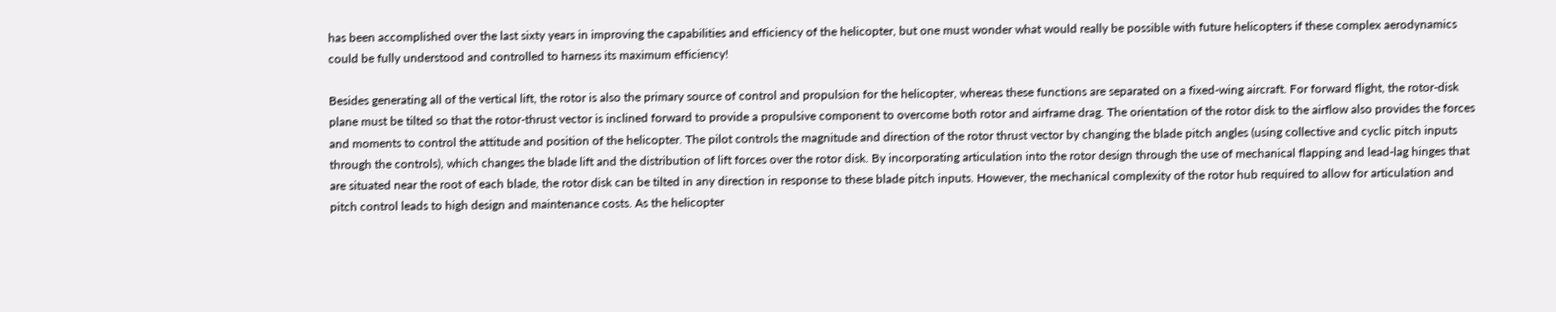has been accomplished over the last sixty years in improving the capabilities and efficiency of the helicopter, but one must wonder what would really be possible with future helicopters if these complex aerodynamics could be fully understood and controlled to harness its maximum efficiency!

Besides generating all of the vertical lift, the rotor is also the primary source of control and propulsion for the helicopter, whereas these functions are separated on a fixed-wing aircraft. For forward flight, the rotor-disk plane must be tilted so that the rotor-thrust vector is inclined forward to provide a propulsive component to overcome both rotor and airframe drag. The orientation of the rotor disk to the airflow also provides the forces and moments to control the attitude and position of the helicopter. The pilot controls the magnitude and direction of the rotor thrust vector by changing the blade pitch angles (using collective and cyclic pitch inputs through the controls), which changes the blade lift and the distribution of lift forces over the rotor disk. By incorporating articulation into the rotor design through the use of mechanical flapping and lead-lag hinges that are situated near the root of each blade, the rotor disk can be tilted in any direction in response to these blade pitch inputs. However, the mechanical complexity of the rotor hub required to allow for articulation and pitch control leads to high design and maintenance costs. As the helicopter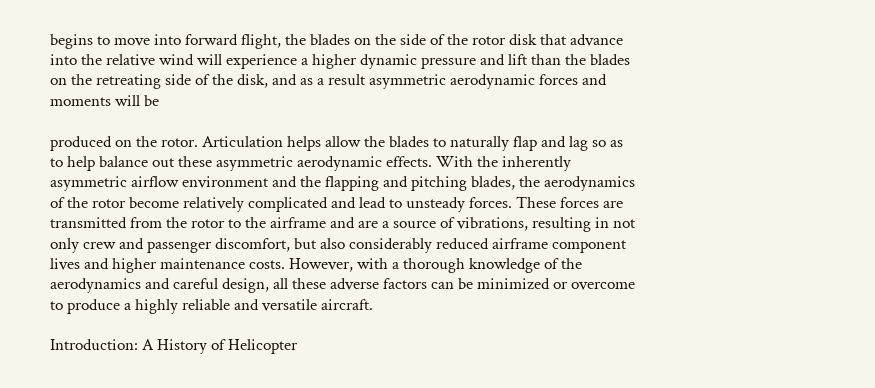begins to move into forward flight, the blades on the side of the rotor disk that advance into the relative wind will experience a higher dynamic pressure and lift than the blades on the retreating side of the disk, and as a result asymmetric aerodynamic forces and moments will be

produced on the rotor. Articulation helps allow the blades to naturally flap and lag so as to help balance out these asymmetric aerodynamic effects. With the inherently asymmetric airflow environment and the flapping and pitching blades, the aerodynamics of the rotor become relatively complicated and lead to unsteady forces. These forces are transmitted from the rotor to the airframe and are a source of vibrations, resulting in not only crew and passenger discomfort, but also considerably reduced airframe component lives and higher maintenance costs. However, with a thorough knowledge of the aerodynamics and careful design, all these adverse factors can be minimized or overcome to produce a highly reliable and versatile aircraft.

Introduction: A History of Helicopter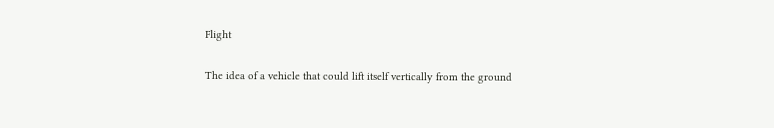Flight

The idea of a vehicle that could lift itself vertically from the ground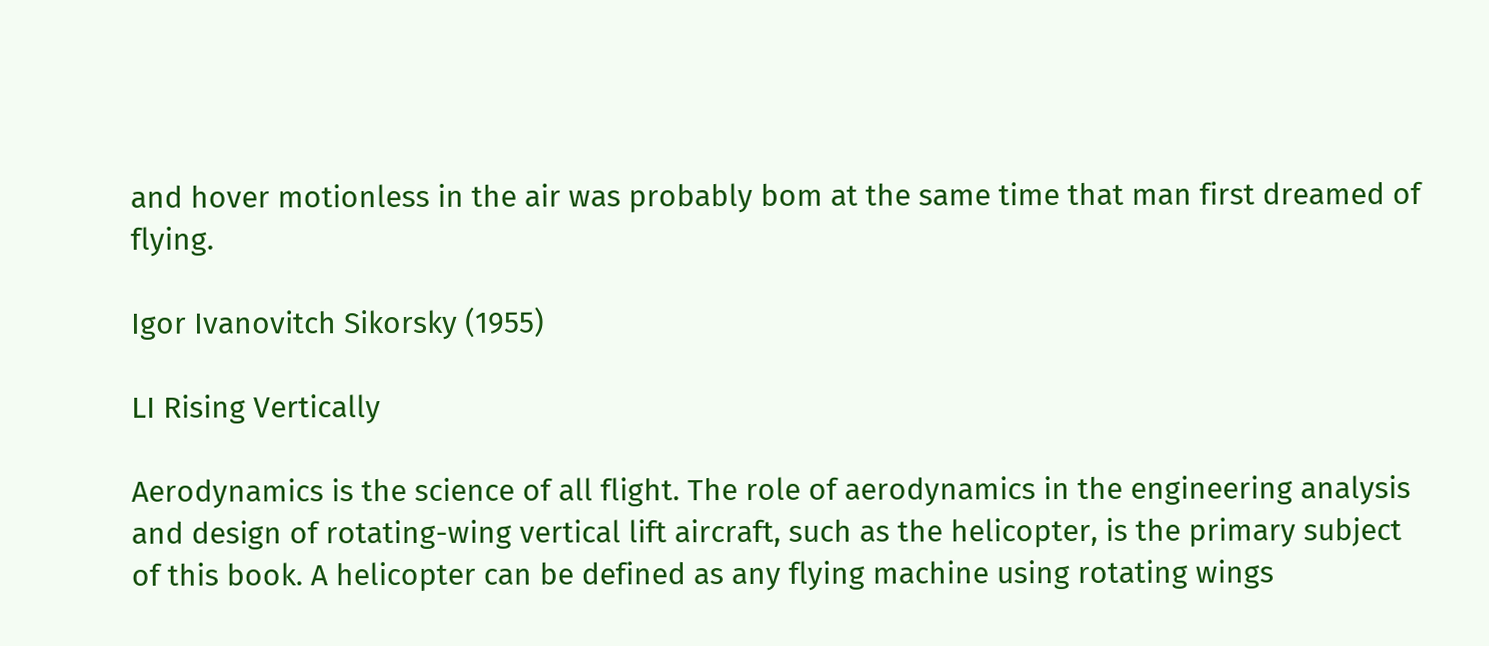and hover motionless in the air was probably bom at the same time that man first dreamed of flying.

Igor Ivanovitch Sikorsky (1955)

LI Rising Vertically

Aerodynamics is the science of all flight. The role of aerodynamics in the engineering analysis and design of rotating-wing vertical lift aircraft, such as the helicopter, is the primary subject of this book. A helicopter can be defined as any flying machine using rotating wings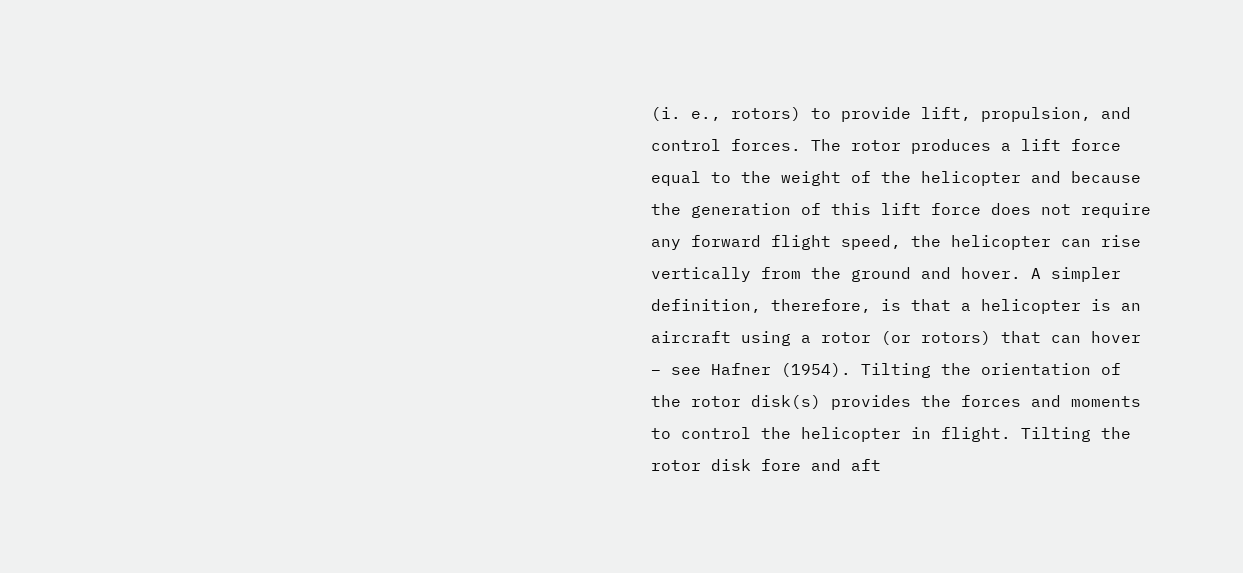(i. e., rotors) to provide lift, propulsion, and control forces. The rotor produces a lift force equal to the weight of the helicopter and because the generation of this lift force does not require any forward flight speed, the helicopter can rise vertically from the ground and hover. A simpler definition, therefore, is that a helicopter is an aircraft using a rotor (or rotors) that can hover – see Hafner (1954). Tilting the orientation of the rotor disk(s) provides the forces and moments to control the helicopter in flight. Tilting the rotor disk fore and aft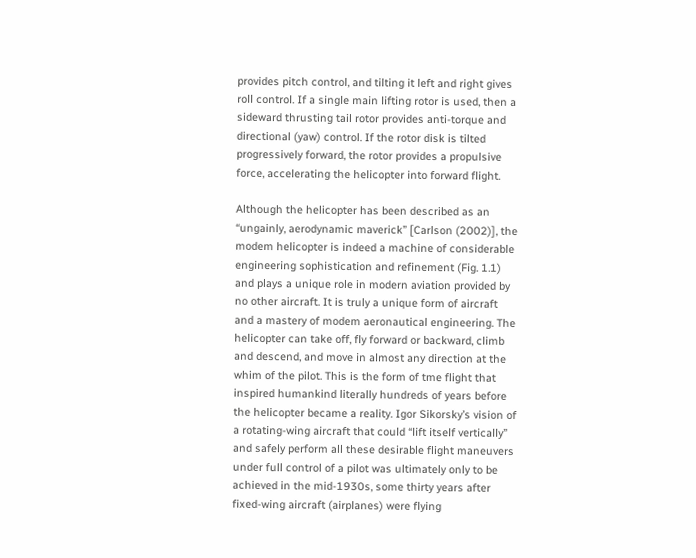provides pitch control, and tilting it left and right gives roll control. If a single main lifting rotor is used, then a sideward thrusting tail rotor provides anti-torque and directional (yaw) control. If the rotor disk is tilted progressively forward, the rotor provides a propulsive force, accelerating the helicopter into forward flight.

Although the helicopter has been described as an “ungainly, aerodynamic maverick” [Carlson (2002)], the modem helicopter is indeed a machine of considerable engineering sophistication and refinement (Fig. 1.1) and plays a unique role in modern aviation provided by no other aircraft. It is truly a unique form of aircraft and a mastery of modem aeronautical engineering. The helicopter can take off, fly forward or backward, climb and descend, and move in almost any direction at the whim of the pilot. This is the form of tme flight that inspired humankind literally hundreds of years before the helicopter became a reality. Igor Sikorsky’s vision of a rotating-wing aircraft that could “lift itself vertically” and safely perform all these desirable flight maneuvers under full control of a pilot was ultimately only to be achieved in the mid-1930s, some thirty years after fixed-wing aircraft (airplanes) were flying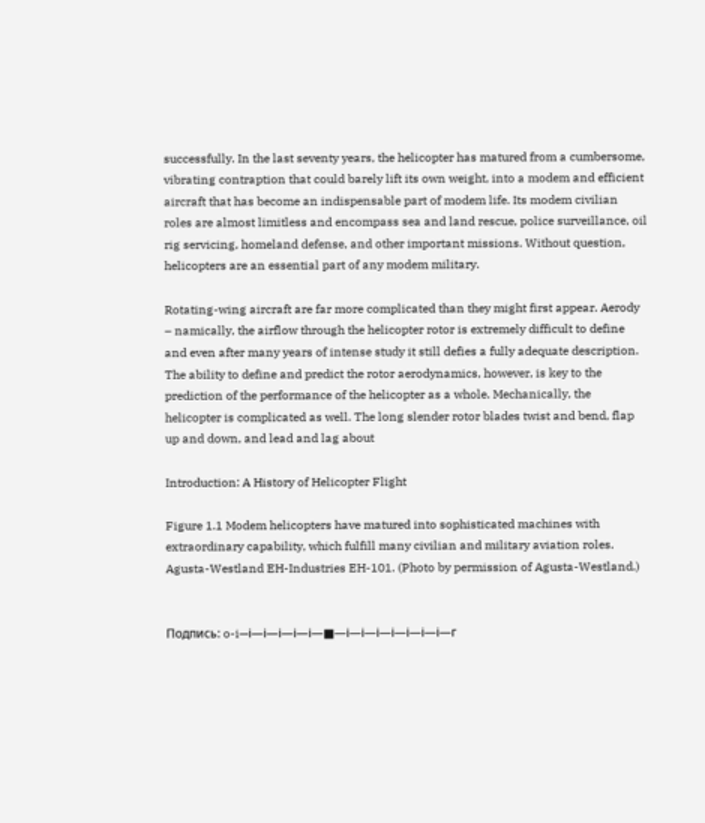successfully. In the last seventy years, the helicopter has matured from a cumbersome, vibrating contraption that could barely lift its own weight, into a modem and efficient aircraft that has become an indispensable part of modem life. Its modem civilian roles are almost limitless and encompass sea and land rescue, police surveillance, oil rig servicing, homeland defense, and other important missions. Without question, helicopters are an essential part of any modem military.

Rotating-wing aircraft are far more complicated than they might first appear. Aerody – namically, the airflow through the helicopter rotor is extremely difficult to define and even after many years of intense study it still defies a fully adequate description. The ability to define and predict the rotor aerodynamics, however, is key to the prediction of the performance of the helicopter as a whole. Mechanically, the helicopter is complicated as well. The long slender rotor blades twist and bend, flap up and down, and lead and lag about

Introduction: A History of Helicopter Flight

Figure 1.1 Modem helicopters have matured into sophisticated machines with extraordinary capability, which fulfill many civilian and military aviation roles. Agusta-Westland EH-Industries EH-101. (Photo by permission of Agusta-Westland.)


Подпись: o-i—і—і—і—і—і—■—і—і—і—і—і—і—і—г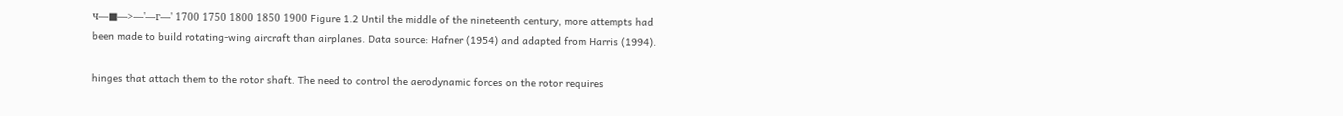ч—■—>—'—г—' 1700 1750 1800 1850 1900 Figure 1.2 Until the middle of the nineteenth century, more attempts had been made to build rotating-wing aircraft than airplanes. Data source: Hafner (1954) and adapted from Harris (1994).

hinges that attach them to the rotor shaft. The need to control the aerodynamic forces on the rotor requires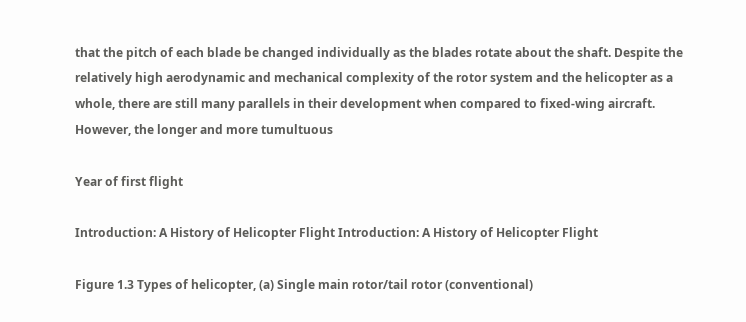that the pitch of each blade be changed individually as the blades rotate about the shaft. Despite the relatively high aerodynamic and mechanical complexity of the rotor system and the helicopter as a whole, there are still many parallels in their development when compared to fixed-wing aircraft. However, the longer and more tumultuous

Year of first flight

Introduction: A History of Helicopter Flight Introduction: A History of Helicopter Flight

Figure 1.3 Types of helicopter, (a) Single main rotor/tail rotor (conventional)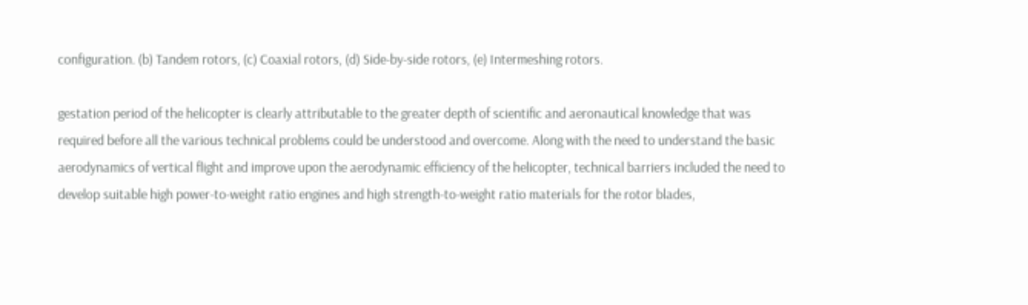configuration. (b) Tandem rotors, (c) Coaxial rotors, (d) Side-by-side rotors, (e) Intermeshing rotors.

gestation period of the helicopter is clearly attributable to the greater depth of scientific and aeronautical knowledge that was required before all the various technical problems could be understood and overcome. Along with the need to understand the basic aerodynamics of vertical flight and improve upon the aerodynamic efficiency of the helicopter, technical barriers included the need to develop suitable high power-to-weight ratio engines and high strength-to-weight ratio materials for the rotor blades,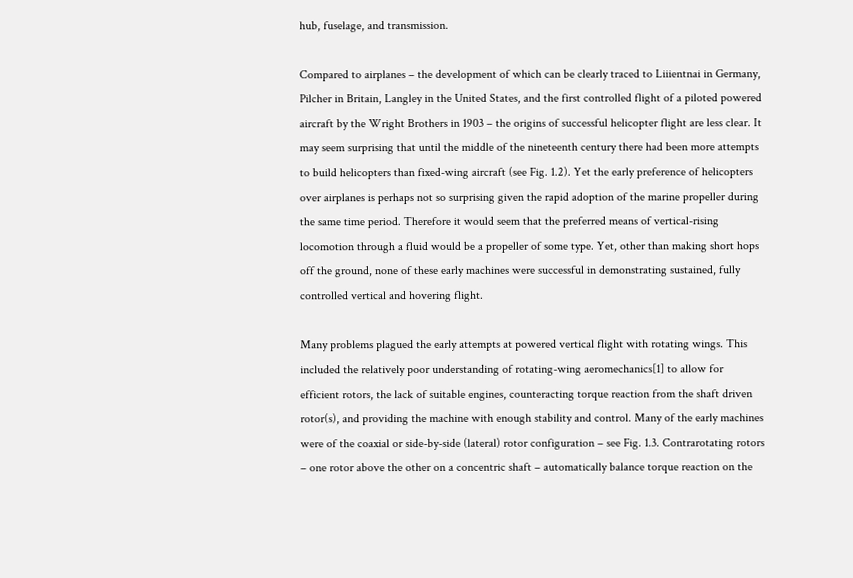hub, fuselage, and transmission.

Compared to airplanes – the development of which can be clearly traced to Liiientnai in Germany, Pilcher in Britain, Langley in the United States, and the first controlled flight of a piloted powered aircraft by the Wright Brothers in 1903 – the origins of successful helicopter flight are less clear. It may seem surprising that until the middle of the nineteenth century there had been more attempts to build helicopters than fixed-wing aircraft (see Fig. 1.2). Yet the early preference of helicopters over airplanes is perhaps not so surprising given the rapid adoption of the marine propeller during the same time period. Therefore it would seem that the preferred means of vertical-rising locomotion through a fluid would be a propeller of some type. Yet, other than making short hops off the ground, none of these early machines were successful in demonstrating sustained, fully controlled vertical and hovering flight.

Many problems plagued the early attempts at powered vertical flight with rotating wings. This included the relatively poor understanding of rotating-wing aeromechanics[1] to allow for efficient rotors, the lack of suitable engines, counteracting torque reaction from the shaft driven rotor(s), and providing the machine with enough stability and control. Many of the early machines were of the coaxial or side-by-side (lateral) rotor configuration – see Fig. 1.3. Contrarotating rotors – one rotor above the other on a concentric shaft – automatically balance torque reaction on the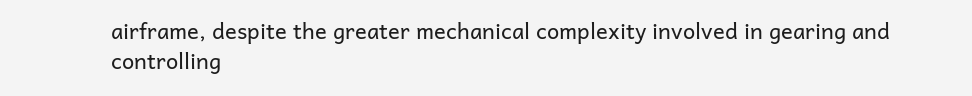airframe, despite the greater mechanical complexity involved in gearing and controlling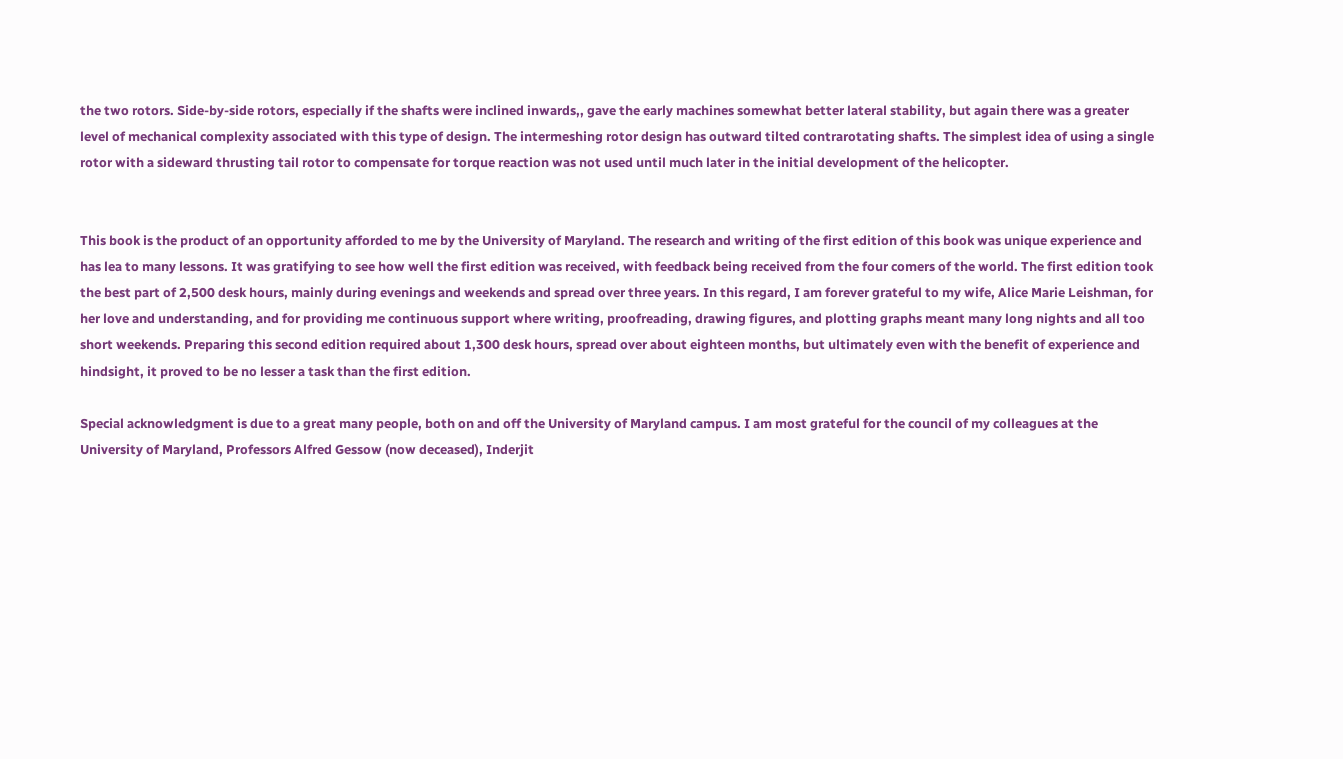the two rotors. Side-by-side rotors, especially if the shafts were inclined inwards,, gave the early machines somewhat better lateral stability, but again there was a greater level of mechanical complexity associated with this type of design. The intermeshing rotor design has outward tilted contrarotating shafts. The simplest idea of using a single rotor with a sideward thrusting tail rotor to compensate for torque reaction was not used until much later in the initial development of the helicopter.


This book is the product of an opportunity afforded to me by the University of Maryland. The research and writing of the first edition of this book was unique experience and has lea to many lessons. It was gratifying to see how well the first edition was received, with feedback being received from the four comers of the world. The first edition took the best part of 2,500 desk hours, mainly during evenings and weekends and spread over three years. In this regard, I am forever grateful to my wife, Alice Marie Leishman, for her love and understanding, and for providing me continuous support where writing, proofreading, drawing figures, and plotting graphs meant many long nights and all too short weekends. Preparing this second edition required about 1,300 desk hours, spread over about eighteen months, but ultimately even with the benefit of experience and hindsight, it proved to be no lesser a task than the first edition.

Special acknowledgment is due to a great many people, both on and off the University of Maryland campus. I am most grateful for the council of my colleagues at the University of Maryland, Professors Alfred Gessow (now deceased), Inderjit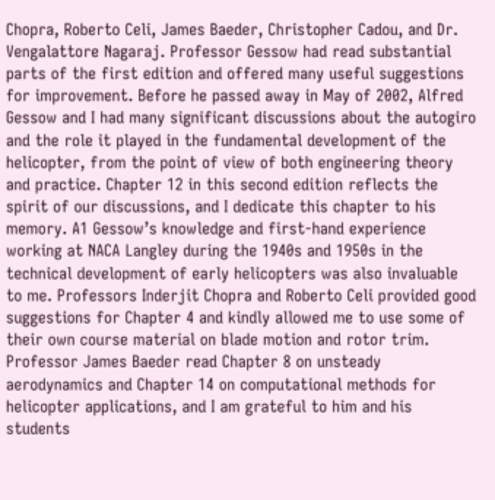Chopra, Roberto Celi, James Baeder, Christopher Cadou, and Dr. Vengalattore Nagaraj. Professor Gessow had read substantial parts of the first edition and offered many useful suggestions for improvement. Before he passed away in May of 2002, Alfred Gessow and I had many significant discussions about the autogiro and the role it played in the fundamental development of the helicopter, from the point of view of both engineering theory and practice. Chapter 12 in this second edition reflects the spirit of our discussions, and I dedicate this chapter to his memory. A1 Gessow’s knowledge and first-hand experience working at NACA Langley during the 1940s and 1950s in the technical development of early helicopters was also invaluable to me. Professors Inderjit Chopra and Roberto Celi provided good suggestions for Chapter 4 and kindly allowed me to use some of their own course material on blade motion and rotor trim. Professor James Baeder read Chapter 8 on unsteady aerodynamics and Chapter 14 on computational methods for helicopter applications, and I am grateful to him and his students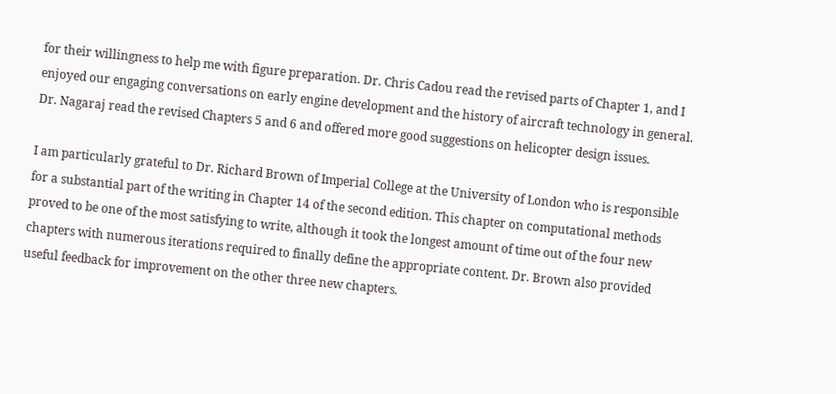for their willingness to help me with figure preparation. Dr. Chris Cadou read the revised parts of Chapter 1, and I enjoyed our engaging conversations on early engine development and the history of aircraft technology in general. Dr. Nagaraj read the revised Chapters 5 and 6 and offered more good suggestions on helicopter design issues.

I am particularly grateful to Dr. Richard Brown of Imperial College at the University of London who is responsible for a substantial part of the writing in Chapter 14 of the second edition. This chapter on computational methods proved to be one of the most satisfying to write, although it took the longest amount of time out of the four new chapters with numerous iterations required to finally define the appropriate content. Dr. Brown also provided useful feedback for improvement on the other three new chapters.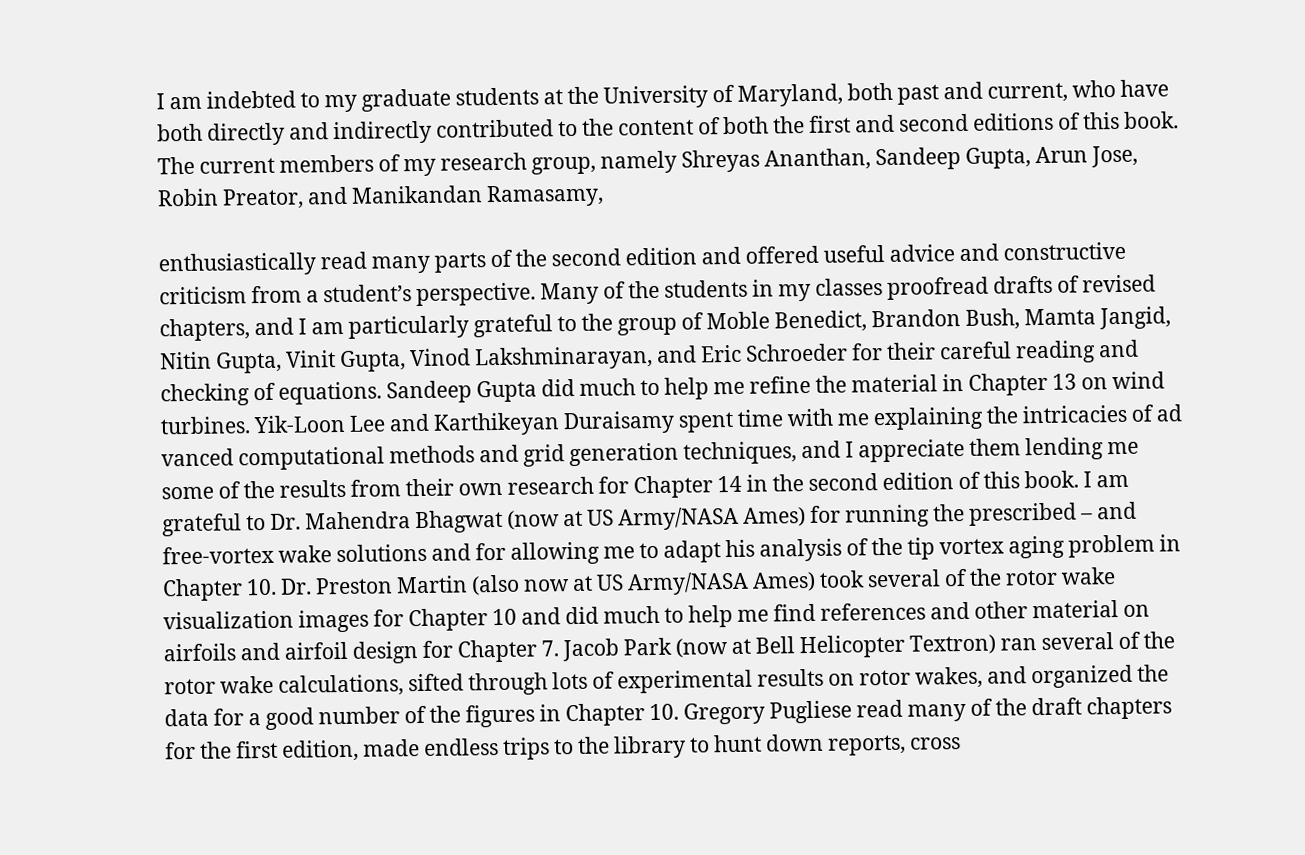I am indebted to my graduate students at the University of Maryland, both past and current, who have both directly and indirectly contributed to the content of both the first and second editions of this book. The current members of my research group, namely Shreyas Ananthan, Sandeep Gupta, Arun Jose, Robin Preator, and Manikandan Ramasamy,

enthusiastically read many parts of the second edition and offered useful advice and constructive criticism from a student’s perspective. Many of the students in my classes proofread drafts of revised chapters, and I am particularly grateful to the group of Moble Benedict, Brandon Bush, Mamta Jangid, Nitin Gupta, Vinit Gupta, Vinod Lakshminarayan, and Eric Schroeder for their careful reading and checking of equations. Sandeep Gupta did much to help me refine the material in Chapter 13 on wind turbines. Yik-Loon Lee and Karthikeyan Duraisamy spent time with me explaining the intricacies of ad vanced computational methods and grid generation techniques, and I appreciate them lending me some of the results from their own research for Chapter 14 in the second edition of this book. I am grateful to Dr. Mahendra Bhagwat (now at US Army/NASA Ames) for running the prescribed – and free-vortex wake solutions and for allowing me to adapt his analysis of the tip vortex aging problem in Chapter 10. Dr. Preston Martin (also now at US Army/NASA Ames) took several of the rotor wake visualization images for Chapter 10 and did much to help me find references and other material on airfoils and airfoil design for Chapter 7. Jacob Park (now at Bell Helicopter Textron) ran several of the rotor wake calculations, sifted through lots of experimental results on rotor wakes, and organized the data for a good number of the figures in Chapter 10. Gregory Pugliese read many of the draft chapters for the first edition, made endless trips to the library to hunt down reports, cross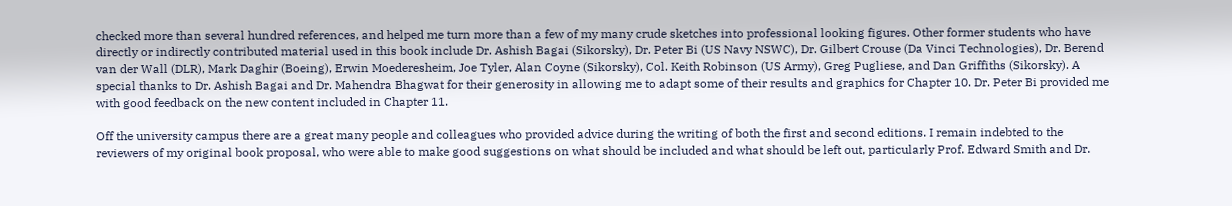checked more than several hundred references, and helped me turn more than a few of my many crude sketches into professional looking figures. Other former students who have directly or indirectly contributed material used in this book include Dr. Ashish Bagai (Sikorsky), Dr. Peter Bi (US Navy NSWC), Dr. Gilbert Crouse (Da Vinci Technologies), Dr. Berend van der Wall (DLR), Mark Daghir (Boeing), Erwin Moederesheim, Joe Tyler, Alan Coyne (Sikorsky), Col. Keith Robinson (US Army), Greg Pugliese, and Dan Griffiths (Sikorsky). A special thanks to Dr. Ashish Bagai and Dr. Mahendra Bhagwat for their generosity in allowing me to adapt some of their results and graphics for Chapter 10. Dr. Peter Bi provided me with good feedback on the new content included in Chapter 11.

Off the university campus there are a great many people and colleagues who provided advice during the writing of both the first and second editions. I remain indebted to the reviewers of my original book proposal, who were able to make good suggestions on what should be included and what should be left out, particularly Prof. Edward Smith and Dr.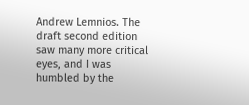Andrew Lemnios. The draft second edition saw many more critical eyes, and I was humbled by the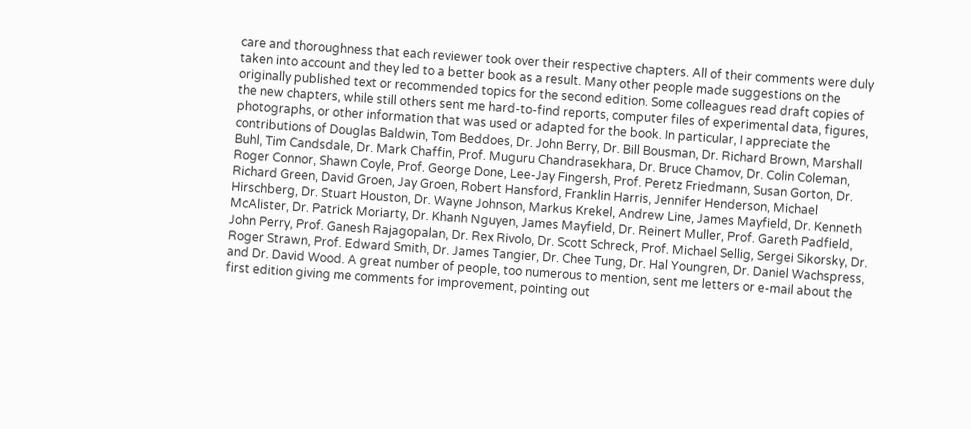care and thoroughness that each reviewer took over their respective chapters. All of their comments were duly taken into account and they led to a better book as a result. Many other people made suggestions on the originally published text or recommended topics for the second edition. Some colleagues read draft copies of the new chapters, while still others sent me hard-to-find reports, computer files of experimental data, figures, photographs, or other information that was used or adapted for the book. In particular, I appreciate the contributions of Douglas Baldwin, Tom Beddoes, Dr. John Berry, Dr. Bill Bousman, Dr. Richard Brown, Marshall Buhl, Tim Candsdale, Dr. Mark Chaffin, Prof. Muguru Chandrasekhara, Dr. Bruce Chamov, Dr. Colin Coleman, Roger Connor, Shawn Coyle, Prof. George Done, Lee-Jay Fingersh, Prof. Peretz Friedmann, Susan Gorton, Dr. Richard Green, David Groen, Jay Groen, Robert Hansford, Franklin Harris, Jennifer Henderson, Michael Hirschberg, Dr. Stuart Houston, Dr. Wayne Johnson, Markus Krekel, Andrew Line, James Mayfield, Dr. Kenneth McAlister, Dr. Patrick Moriarty, Dr. Khanh Nguyen, James Mayfield, Dr. Reinert Muller, Prof. Gareth Padfield, John Perry, Prof. Ganesh Rajagopalan, Dr. Rex Rivolo, Dr. Scott Schreck, Prof. Michael Sellig, Sergei Sikorsky, Dr. Roger Strawn, Prof. Edward Smith, Dr. James Tangier, Dr. Chee Tung, Dr. Hal Youngren, Dr. Daniel Wachspress, and Dr. David Wood. A great number of people, too numerous to mention, sent me letters or e-mail about the first edition giving me comments for improvement, pointing out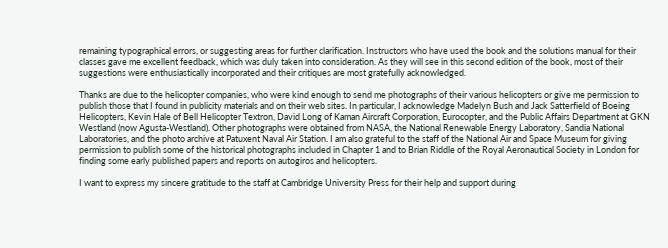remaining typographical errors, or suggesting areas for further clarification. Instructors who have used the book and the solutions manual for their classes gave me excellent feedback, which was duly taken into consideration. As they will see in this second edition of the book, most of their suggestions were enthusiastically incorporated and their critiques are most gratefully acknowledged.

Thanks are due to the helicopter companies, who were kind enough to send me photographs of their various helicopters or give me permission to publish those that I found in publicity materials and on their web sites. In particular, I acknowledge Madelyn Bush and Jack Satterfield of Boeing Helicopters, Kevin Hale of Bell Helicopter Textron, David Long of Kaman Aircraft Corporation, Eurocopter, and the Public Affairs Department at GKN Westland (now Agusta-Westland). Other photographs were obtained from NASA, the National Renewable Energy Laboratory, Sandia National Laboratories, and the photo archive at Patuxent Naval Air Station. I am also grateful to the staff of the National Air and Space Museum for giving permission to publish some of the historical photographs included in Chapter 1 and to Brian Riddle of the Royal Aeronautical Society in London for finding some early published papers and reports on autogiros and helicopters.

I want to express my sincere gratitude to the staff at Cambridge University Press for their help and support during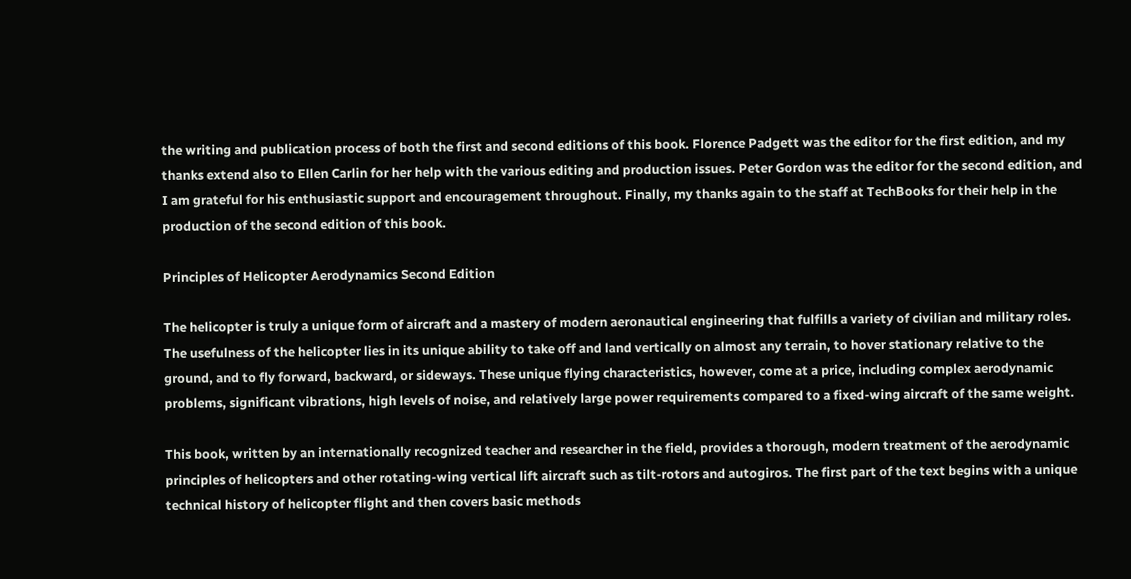the writing and publication process of both the first and second editions of this book. Florence Padgett was the editor for the first edition, and my thanks extend also to Ellen Carlin for her help with the various editing and production issues. Peter Gordon was the editor for the second edition, and I am grateful for his enthusiastic support and encouragement throughout. Finally, my thanks again to the staff at TechBooks for their help in the production of the second edition of this book.

Principles of Helicopter Aerodynamics Second Edition

The helicopter is truly a unique form of aircraft and a mastery of modern aeronautical engineering that fulfills a variety of civilian and military roles. The usefulness of the helicopter lies in its unique ability to take off and land vertically on almost any terrain, to hover stationary relative to the ground, and to fly forward, backward, or sideways. These unique flying characteristics, however, come at a price, including complex aerodynamic problems, significant vibrations, high levels of noise, and relatively large power requirements compared to a fixed-wing aircraft of the same weight.

This book, written by an internationally recognized teacher and researcher in the field, provides a thorough, modern treatment of the aerodynamic principles of helicopters and other rotating-wing vertical lift aircraft such as tilt-rotors and autogiros. The first part of the text begins with a unique technical history of helicopter flight and then covers basic methods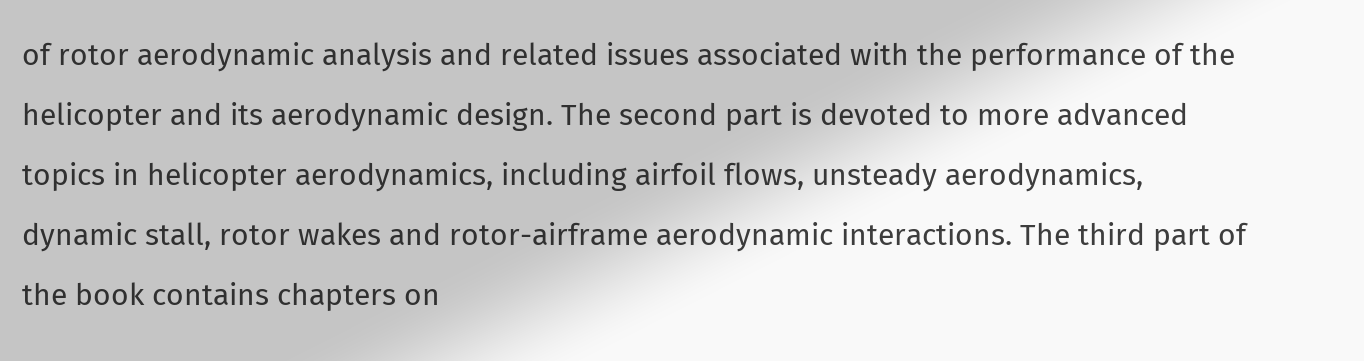of rotor aerodynamic analysis and related issues associated with the performance of the helicopter and its aerodynamic design. The second part is devoted to more advanced topics in helicopter aerodynamics, including airfoil flows, unsteady aerodynamics, dynamic stall, rotor wakes and rotor-airframe aerodynamic interactions. The third part of the book contains chapters on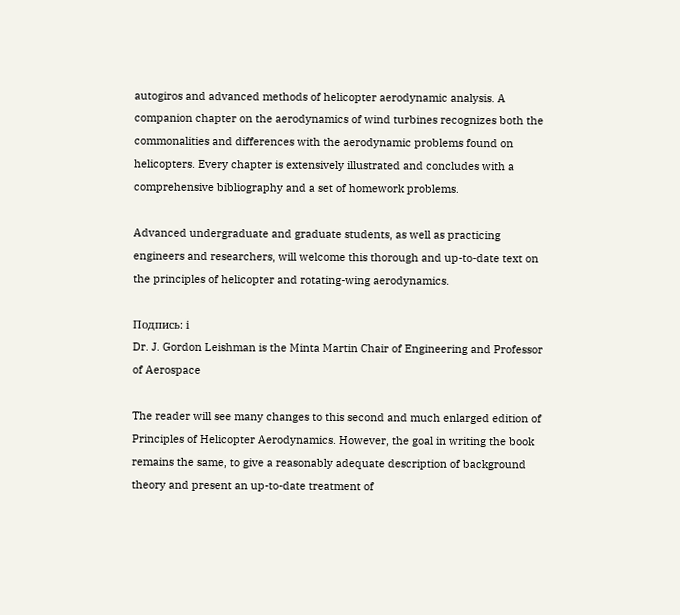autogiros and advanced methods of helicopter aerodynamic analysis. A companion chapter on the aerodynamics of wind turbines recognizes both the commonalities and differences with the aerodynamic problems found on helicopters. Every chapter is extensively illustrated and concludes with a comprehensive bibliography and a set of homework problems.

Advanced undergraduate and graduate students, as well as practicing engineers and researchers, will welcome this thorough and up-to-date text on the principles of helicopter and rotating-wing aerodynamics.

Подпись: і
Dr. J. Gordon Leishman is the Minta Martin Chair of Engineering and Professor of Aerospace

The reader will see many changes to this second and much enlarged edition of Principles of Helicopter Aerodynamics. However, the goal in writing the book remains the same, to give a reasonably adequate description of background theory and present an up-to-date treatment of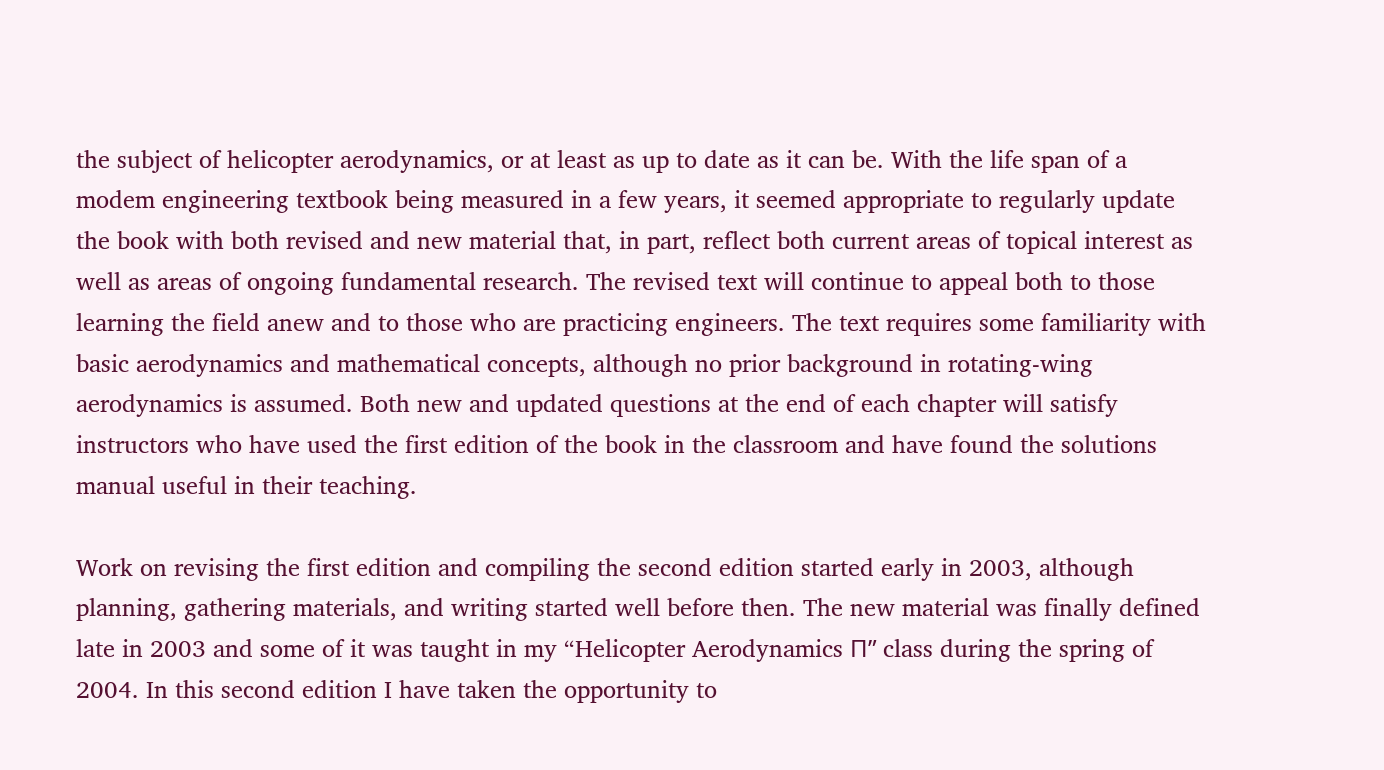the subject of helicopter aerodynamics, or at least as up to date as it can be. With the life span of a modem engineering textbook being measured in a few years, it seemed appropriate to regularly update the book with both revised and new material that, in part, reflect both current areas of topical interest as well as areas of ongoing fundamental research. The revised text will continue to appeal both to those learning the field anew and to those who are practicing engineers. The text requires some familiarity with basic aerodynamics and mathematical concepts, although no prior background in rotating-wing aerodynamics is assumed. Both new and updated questions at the end of each chapter will satisfy instructors who have used the first edition of the book in the classroom and have found the solutions manual useful in their teaching.

Work on revising the first edition and compiling the second edition started early in 2003, although planning, gathering materials, and writing started well before then. The new material was finally defined late in 2003 and some of it was taught in my “Helicopter Aerodynamics П” class during the spring of 2004. In this second edition I have taken the opportunity to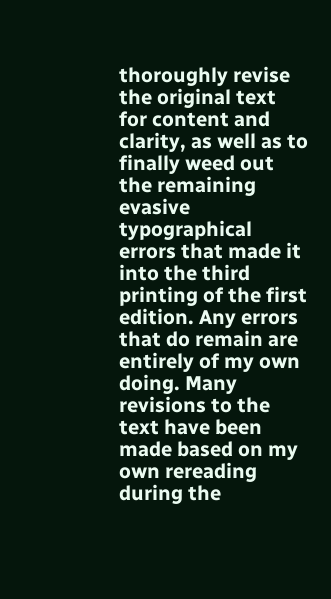thoroughly revise the original text for content and clarity, as well as to finally weed out the remaining evasive typographical errors that made it into the third printing of the first edition. Any errors that do remain are entirely of my own doing. Many revisions to the text have been made based on my own rereading during the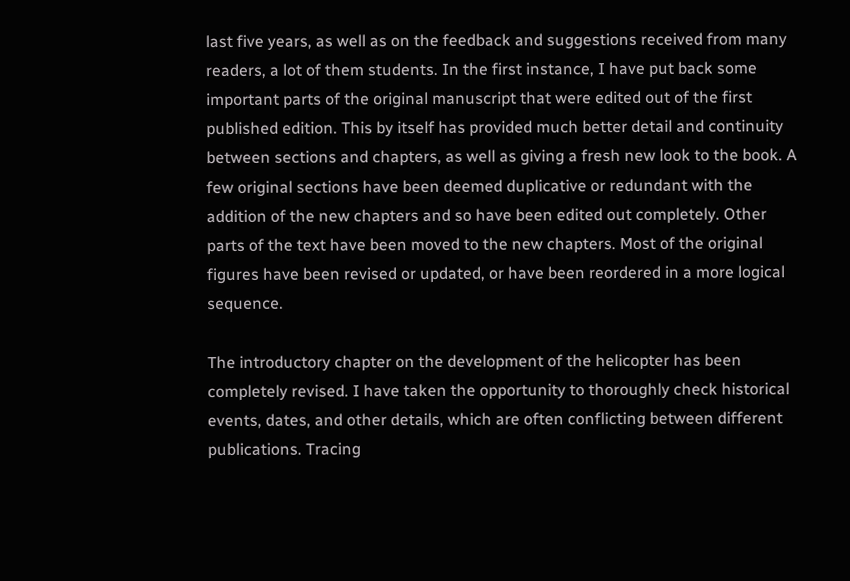last five years, as well as on the feedback and suggestions received from many readers, a lot of them students. In the first instance, I have put back some important parts of the original manuscript that were edited out of the first published edition. This by itself has provided much better detail and continuity between sections and chapters, as well as giving a fresh new look to the book. A few original sections have been deemed duplicative or redundant with the addition of the new chapters and so have been edited out completely. Other parts of the text have been moved to the new chapters. Most of the original figures have been revised or updated, or have been reordered in a more logical sequence.

The introductory chapter on the development of the helicopter has been completely revised. I have taken the opportunity to thoroughly check historical events, dates, and other details, which are often conflicting between different publications. Tracing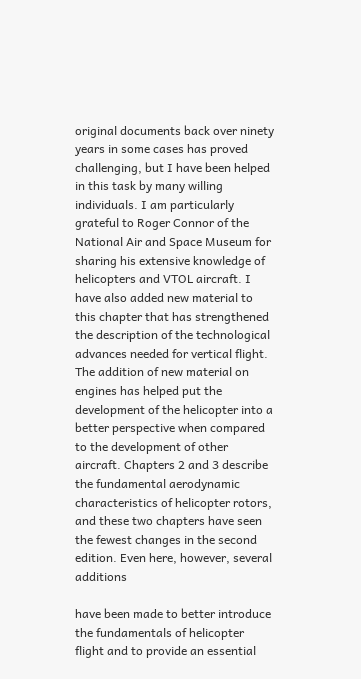original documents back over ninety years in some cases has proved challenging, but I have been helped in this task by many willing individuals. I am particularly grateful to Roger Connor of the National Air and Space Museum for sharing his extensive knowledge of helicopters and VTOL aircraft. I have also added new material to this chapter that has strengthened the description of the technological advances needed for vertical flight. The addition of new material on engines has helped put the development of the helicopter into a better perspective when compared to the development of other aircraft. Chapters 2 and 3 describe the fundamental aerodynamic characteristics of helicopter rotors, and these two chapters have seen the fewest changes in the second edition. Even here, however, several additions

have been made to better introduce the fundamentals of helicopter flight and to provide an essential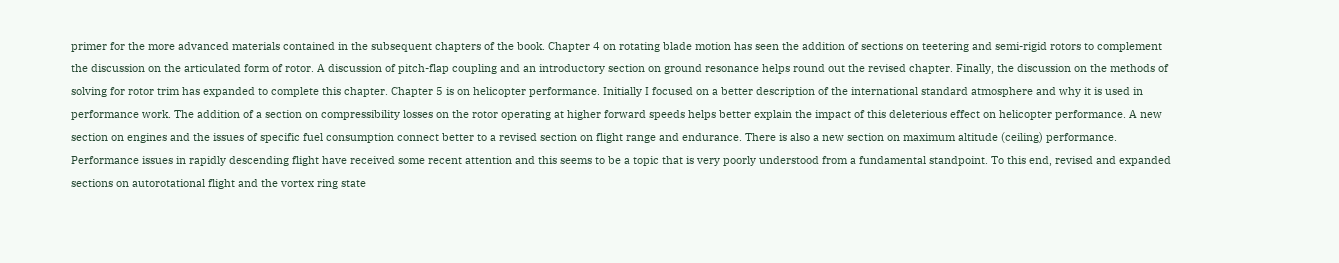primer for the more advanced materials contained in the subsequent chapters of the book. Chapter 4 on rotating blade motion has seen the addition of sections on teetering and semi-rigid rotors to complement the discussion on the articulated form of rotor. A discussion of pitch-flap coupling and an introductory section on ground resonance helps round out the revised chapter. Finally, the discussion on the methods of solving for rotor trim has expanded to complete this chapter. Chapter 5 is on helicopter performance. Initially I focused on a better description of the international standard atmosphere and why it is used in performance work. The addition of a section on compressibility losses on the rotor operating at higher forward speeds helps better explain the impact of this deleterious effect on helicopter performance. A new section on engines and the issues of specific fuel consumption connect better to a revised section on flight range and endurance. There is also a new section on maximum altitude (ceiling) performance. Performance issues in rapidly descending flight have received some recent attention and this seems to be a topic that is very poorly understood from a fundamental standpoint. To this end, revised and expanded sections on autorotational flight and the vortex ring state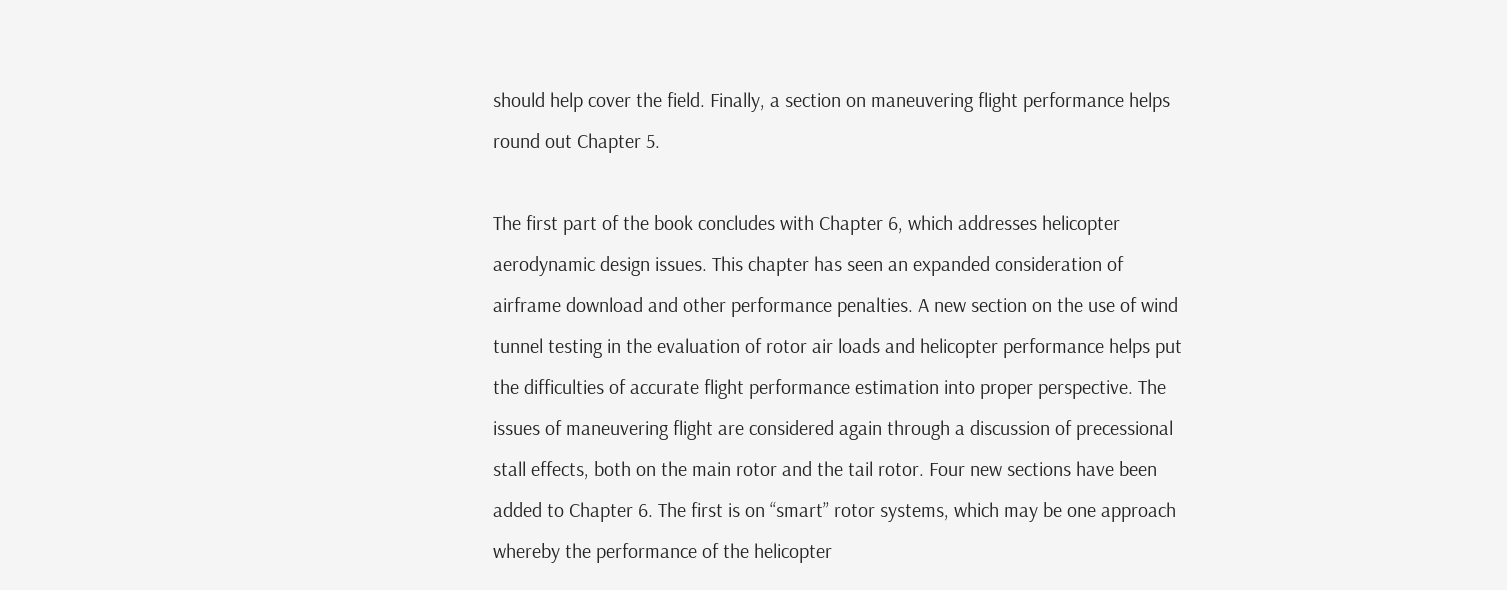should help cover the field. Finally, a section on maneuvering flight performance helps round out Chapter 5.

The first part of the book concludes with Chapter 6, which addresses helicopter aerodynamic design issues. This chapter has seen an expanded consideration of airframe download and other performance penalties. A new section on the use of wind tunnel testing in the evaluation of rotor air loads and helicopter performance helps put the difficulties of accurate flight performance estimation into proper perspective. The issues of maneuvering flight are considered again through a discussion of precessional stall effects, both on the main rotor and the tail rotor. Four new sections have been added to Chapter 6. The first is on “smart” rotor systems, which may be one approach whereby the performance of the helicopter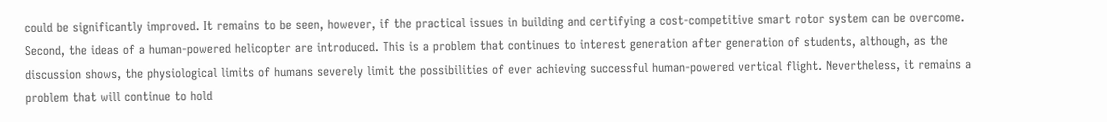could be significantly improved. It remains to be seen, however, if the practical issues in building and certifying a cost-competitive smart rotor system can be overcome. Second, the ideas of a human-powered helicopter are introduced. This is a problem that continues to interest generation after generation of students, although, as the discussion shows, the physiological limits of humans severely limit the possibilities of ever achieving successful human-powered vertical flight. Nevertheless, it remains a problem that will continue to hold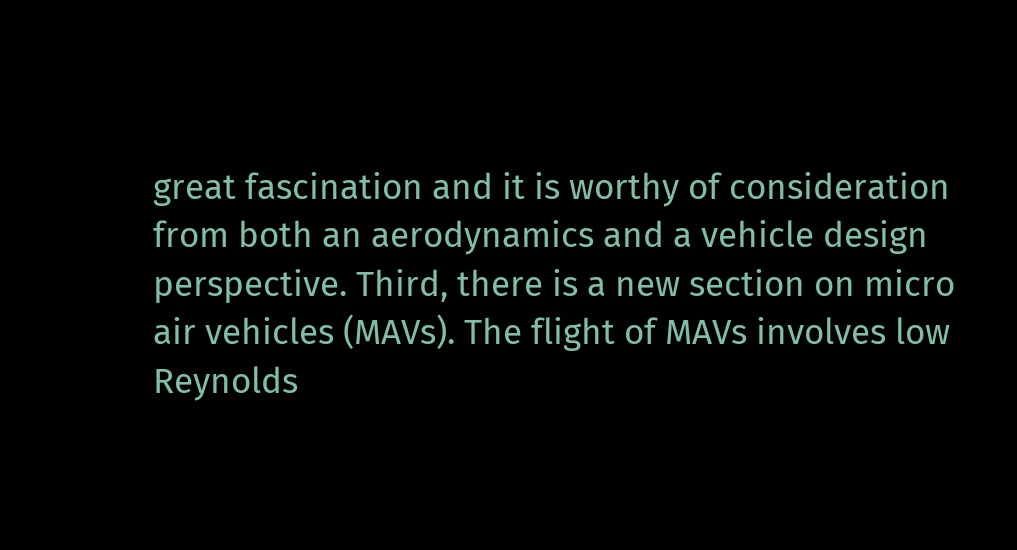great fascination and it is worthy of consideration from both an aerodynamics and a vehicle design perspective. Third, there is a new section on micro air vehicles (MAVs). The flight of MAVs involves low Reynolds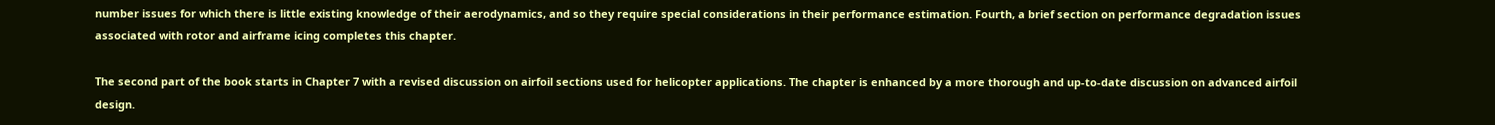number issues for which there is little existing knowledge of their aerodynamics, and so they require special considerations in their performance estimation. Fourth, a brief section on performance degradation issues associated with rotor and airframe icing completes this chapter.

The second part of the book starts in Chapter 7 with a revised discussion on airfoil sections used for helicopter applications. The chapter is enhanced by a more thorough and up-to-date discussion on advanced airfoil design.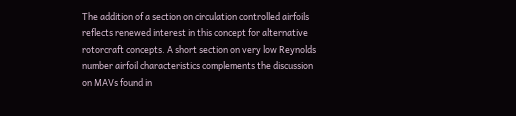The addition of a section on circulation controlled airfoils reflects renewed interest in this concept for alternative rotorcraft concepts. A short section on very low Reynolds number airfoil characteristics complements the discussion on MAVs found in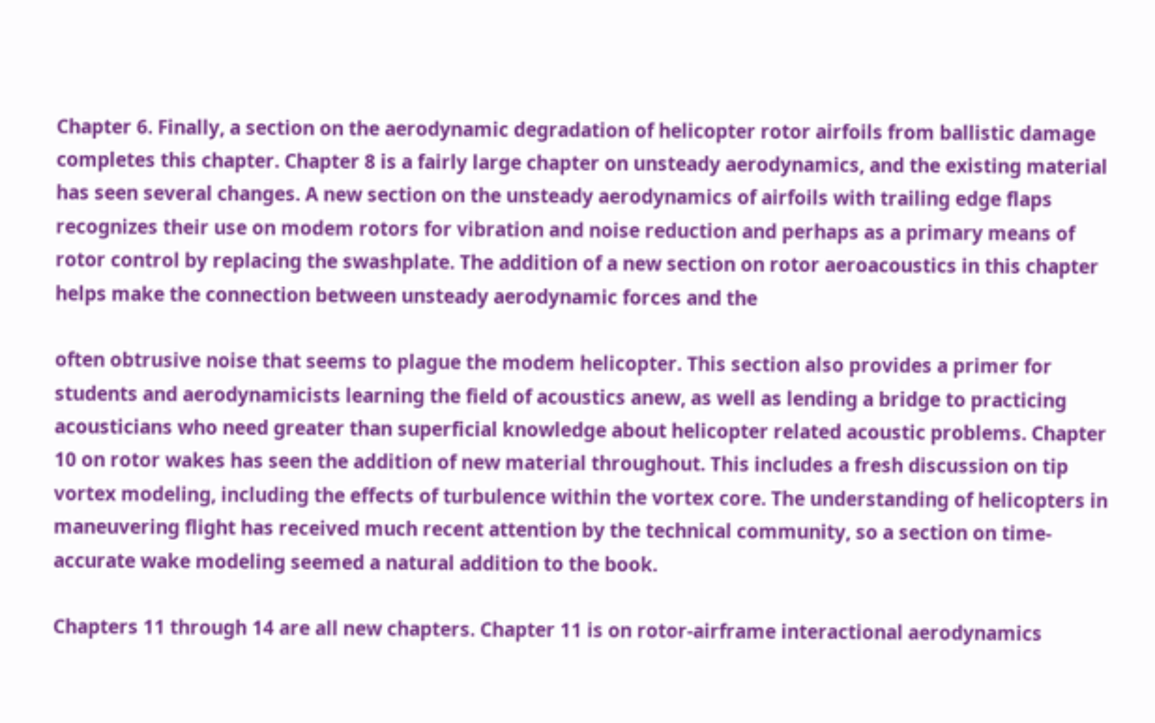Chapter 6. Finally, a section on the aerodynamic degradation of helicopter rotor airfoils from ballistic damage completes this chapter. Chapter 8 is a fairly large chapter on unsteady aerodynamics, and the existing material has seen several changes. A new section on the unsteady aerodynamics of airfoils with trailing edge flaps recognizes their use on modem rotors for vibration and noise reduction and perhaps as a primary means of rotor control by replacing the swashplate. The addition of a new section on rotor aeroacoustics in this chapter helps make the connection between unsteady aerodynamic forces and the

often obtrusive noise that seems to plague the modem helicopter. This section also provides a primer for students and aerodynamicists learning the field of acoustics anew, as well as lending a bridge to practicing acousticians who need greater than superficial knowledge about helicopter related acoustic problems. Chapter 10 on rotor wakes has seen the addition of new material throughout. This includes a fresh discussion on tip vortex modeling, including the effects of turbulence within the vortex core. The understanding of helicopters in maneuvering flight has received much recent attention by the technical community, so a section on time-accurate wake modeling seemed a natural addition to the book.

Chapters 11 through 14 are all new chapters. Chapter 11 is on rotor-airframe interactional aerodynamics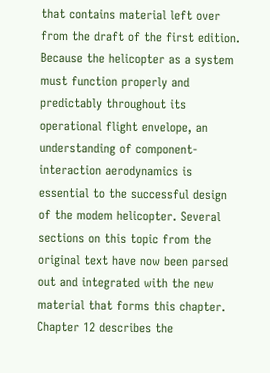that contains material left over from the draft of the first edition. Because the helicopter as a system must function properly and predictably throughout its operational flight envelope, an understanding of component-interaction aerodynamics is essential to the successful design of the modem helicopter. Several sections on this topic from the original text have now been parsed out and integrated with the new material that forms this chapter. Chapter 12 describes the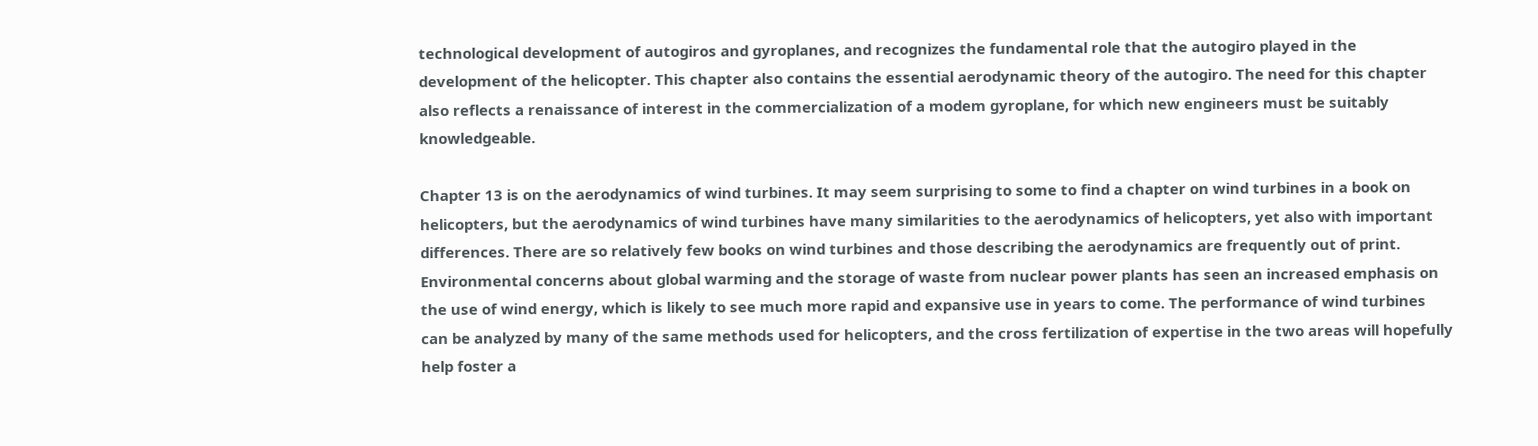technological development of autogiros and gyroplanes, and recognizes the fundamental role that the autogiro played in the development of the helicopter. This chapter also contains the essential aerodynamic theory of the autogiro. The need for this chapter also reflects a renaissance of interest in the commercialization of a modem gyroplane, for which new engineers must be suitably knowledgeable.

Chapter 13 is on the aerodynamics of wind turbines. It may seem surprising to some to find a chapter on wind turbines in a book on helicopters, but the aerodynamics of wind turbines have many similarities to the aerodynamics of helicopters, yet also with important differences. There are so relatively few books on wind turbines and those describing the aerodynamics are frequently out of print. Environmental concerns about global warming and the storage of waste from nuclear power plants has seen an increased emphasis on the use of wind energy, which is likely to see much more rapid and expansive use in years to come. The performance of wind turbines can be analyzed by many of the same methods used for helicopters, and the cross fertilization of expertise in the two areas will hopefully help foster a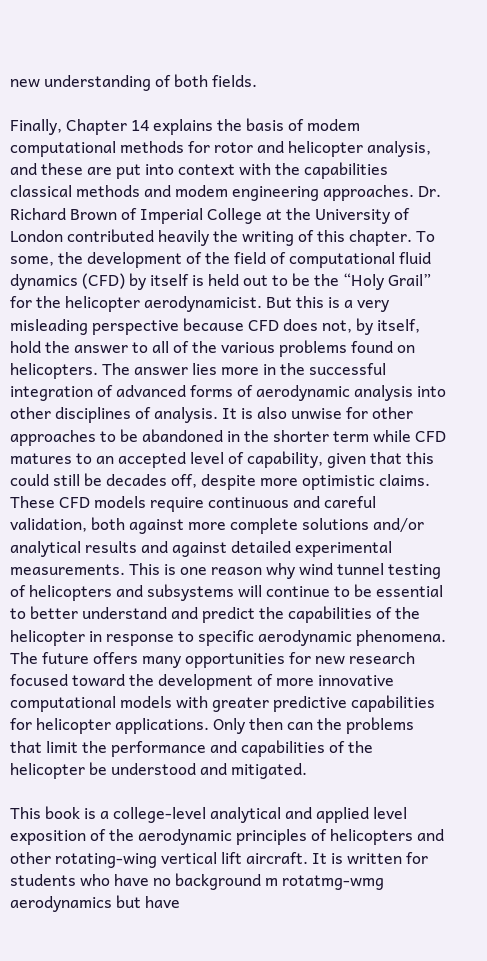new understanding of both fields.

Finally, Chapter 14 explains the basis of modem computational methods for rotor and helicopter analysis, and these are put into context with the capabilities classical methods and modem engineering approaches. Dr. Richard Brown of Imperial College at the University of London contributed heavily the writing of this chapter. To some, the development of the field of computational fluid dynamics (CFD) by itself is held out to be the “Holy Grail” for the helicopter aerodynamicist. But this is a very misleading perspective because CFD does not, by itself, hold the answer to all of the various problems found on helicopters. The answer lies more in the successful integration of advanced forms of aerodynamic analysis into other disciplines of analysis. It is also unwise for other approaches to be abandoned in the shorter term while CFD matures to an accepted level of capability, given that this could still be decades off, despite more optimistic claims. These CFD models require continuous and careful validation, both against more complete solutions and/or analytical results and against detailed experimental measurements. This is one reason why wind tunnel testing of helicopters and subsystems will continue to be essential to better understand and predict the capabilities of the helicopter in response to specific aerodynamic phenomena. The future offers many opportunities for new research focused toward the development of more innovative computational models with greater predictive capabilities for helicopter applications. Only then can the problems that limit the performance and capabilities of the helicopter be understood and mitigated.

This book is a college-level analytical and applied level exposition of the aerodynamic principles of helicopters and other rotating-wing vertical lift aircraft. It is written for students who have no background m rotatmg-wmg aerodynamics but have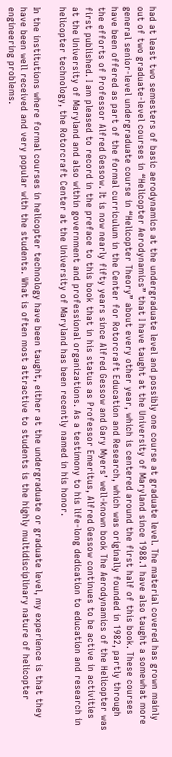had at least two semesters of basic aerodynamics at the undergraduate level and possibly one course at graduate level. The material covered has grown mainly out of two graduate-level courses in “Helicopter Aerodynamics” that I have taught at the University of Maryland since 1988.1 have also taught a somewhat more general senior-level undergraduate course in “Helicopter Theory” about every other year, which is centered around the first half of this book. These courses have been offered as part of the formal curriculum in the Center for Rotorcraft Education and Research, which was originally founded in 1982, partly through the efforts of Professor Alfred Gessow. It is now nearly fifty years since Alfred Gessow and Gary Myers’ well-known book The Aerodynamics of the Helicopter was first published. I am pleased to record in the preface to this book that in his status as Professor Emeritus, Alfred Gessow continues to be active in activities at the University of Maryland and also within government and professional organizations. As a testimony to his life-long dedication to education and research in helicopter technology, the Rotorcraft Center at the University of Maryland has been recently named in his honor.

In the institutions where formal courses in helicopter technology have been taught, either at the undergraduate or graduate level, my experience is that they have been well received and very popular with the students. What is often most attractive to students is the highly multidisciplinary nature of helicopter engineering problems.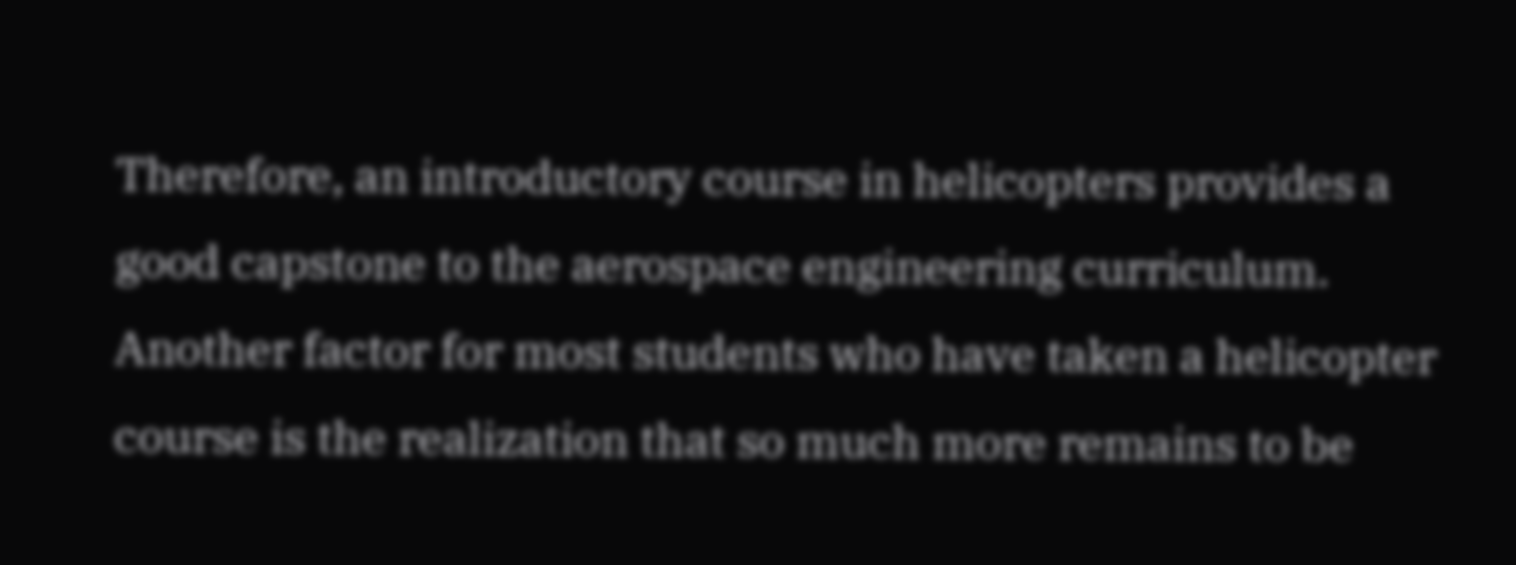Therefore, an introductory course in helicopters provides a good capstone to the aerospace engineering curriculum. Another factor for most students who have taken a helicopter course is the realization that so much more remains to be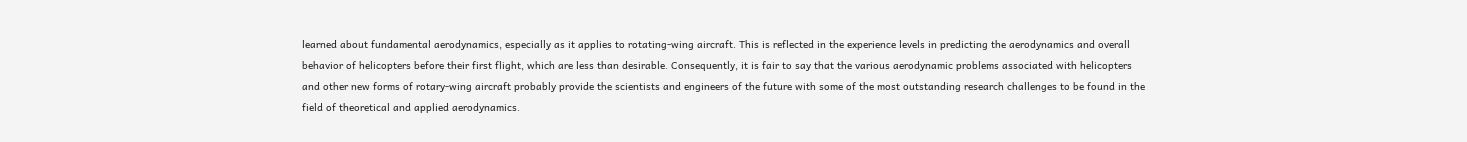learned about fundamental aerodynamics, especially as it applies to rotating-wing aircraft. This is reflected in the experience levels in predicting the aerodynamics and overall behavior of helicopters before their first flight, which are less than desirable. Consequently, it is fair to say that the various aerodynamic problems associated with helicopters and other new forms of rotary-wing aircraft probably provide the scientists and engineers of the future with some of the most outstanding research challenges to be found in the field of theoretical and applied aerodynamics.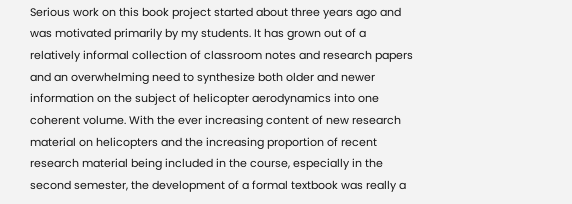Serious work on this book project started about three years ago and was motivated primarily by my students. It has grown out of a relatively informal collection of classroom notes and research papers and an overwhelming need to synthesize both older and newer information on the subject of helicopter aerodynamics into one coherent volume. With the ever increasing content of new research material on helicopters and the increasing proportion of recent research material being included in the course, especially in the second semester, the development of a formal textbook was really a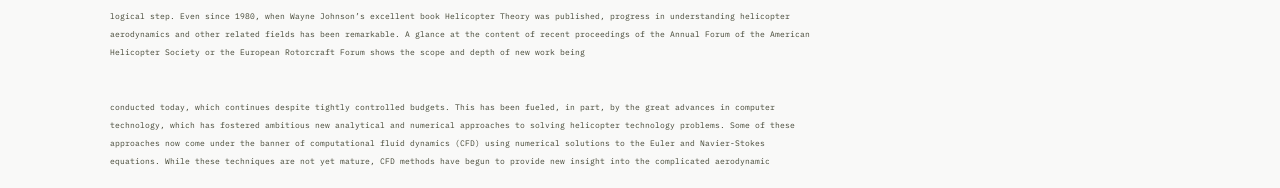logical step. Even since 1980, when Wayne Johnson’s excellent book Helicopter Theory was published, progress in understanding helicopter aerodynamics and other related fields has been remarkable. A glance at the content of recent proceedings of the Annual Forum of the American Helicopter Society or the European Rotorcraft Forum shows the scope and depth of new work being


conducted today, which continues despite tightly controlled budgets. This has been fueled, in part, by the great advances in computer technology, which has fostered ambitious new analytical and numerical approaches to solving helicopter technology problems. Some of these approaches now come under the banner of computational fluid dynamics (CFD) using numerical solutions to the Euler and Navier-Stokes equations. While these techniques are not yet mature, CFD methods have begun to provide new insight into the complicated aerodynamic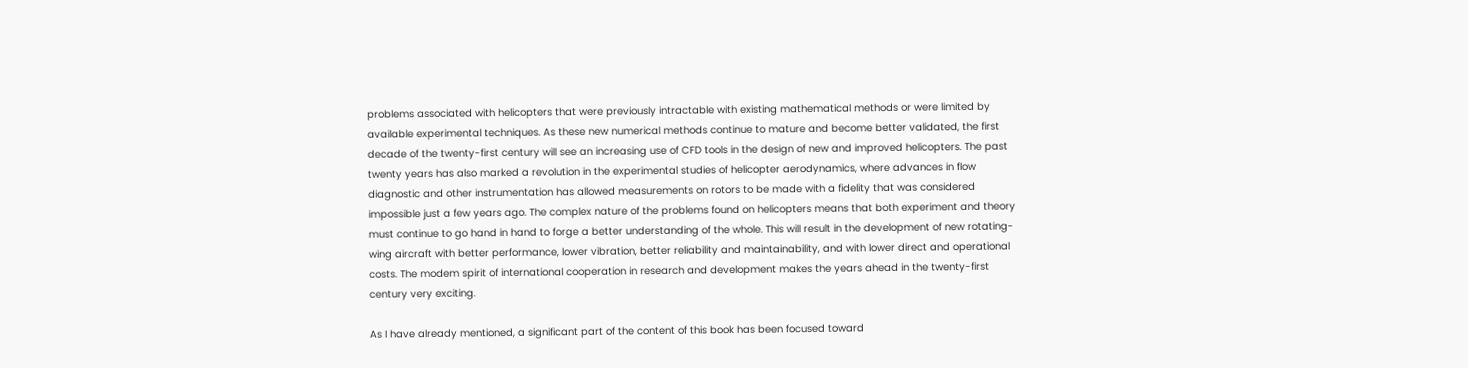problems associated with helicopters that were previously intractable with existing mathematical methods or were limited by available experimental techniques. As these new numerical methods continue to mature and become better validated, the first decade of the twenty-first century will see an increasing use of CFD tools in the design of new and improved helicopters. The past twenty years has also marked a revolution in the experimental studies of helicopter aerodynamics, where advances in flow diagnostic and other instrumentation has allowed measurements on rotors to be made with a fidelity that was considered impossible just a few years ago. The complex nature of the problems found on helicopters means that both experiment and theory must continue to go hand in hand to forge a better understanding of the whole. This will result in the development of new rotating-wing aircraft with better performance, lower vibration, better reliability and maintainability, and with lower direct and operational costs. The modem spirit of international cooperation in research and development makes the years ahead in the twenty-first century very exciting.

As I have already mentioned, a significant part of the content of this book has been focused toward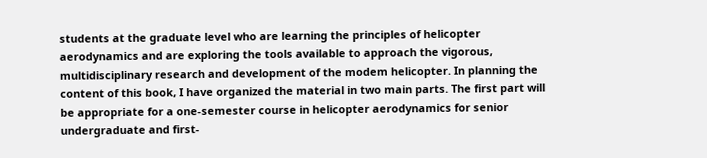students at the graduate level who are learning the principles of helicopter aerodynamics and are exploring the tools available to approach the vigorous, multidisciplinary research and development of the modem helicopter. In planning the content of this book, I have organized the material in two main parts. The first part will be appropriate for a one-semester course in helicopter aerodynamics for senior undergraduate and first-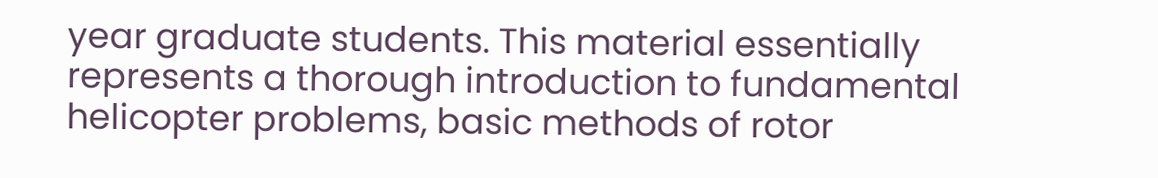year graduate students. This material essentially represents a thorough introduction to fundamental helicopter problems, basic methods of rotor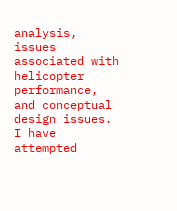analysis, issues associated with helicopter performance, and conceptual design issues. I have attempted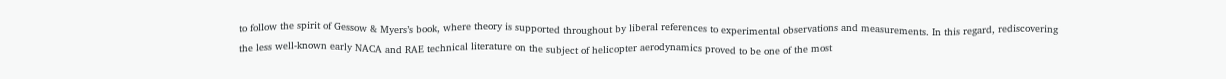to follow the spirit of Gessow & Myers’s book, where theory is supported throughout by liberal references to experimental observations and measurements. In this regard, rediscovering the less well-known early NACA and RAE technical literature on the subject of helicopter aerodynamics proved to be one of the most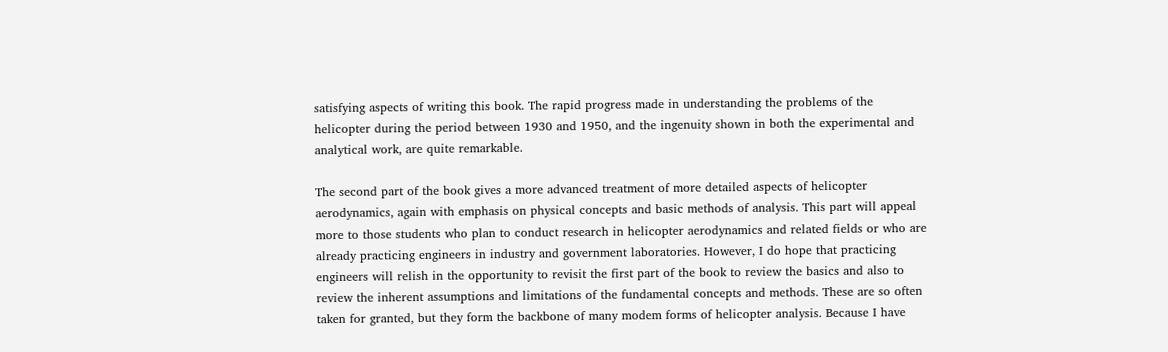satisfying aspects of writing this book. The rapid progress made in understanding the problems of the helicopter during the period between 1930 and 1950, and the ingenuity shown in both the experimental and analytical work, are quite remarkable.

The second part of the book gives a more advanced treatment of more detailed aspects of helicopter aerodynamics, again with emphasis on physical concepts and basic methods of analysis. This part will appeal more to those students who plan to conduct research in helicopter aerodynamics and related fields or who are already practicing engineers in industry and government laboratories. However, I do hope that practicing engineers will relish in the opportunity to revisit the first part of the book to review the basics and also to review the inherent assumptions and limitations of the fundamental concepts and methods. These are so often taken for granted, but they form the backbone of many modem forms of helicopter analysis. Because I have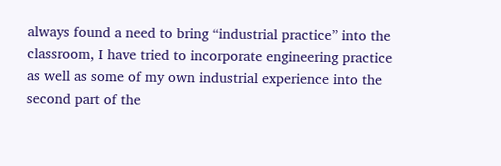always found a need to bring “industrial practice” into the classroom, I have tried to incorporate engineering practice as well as some of my own industrial experience into the second part of the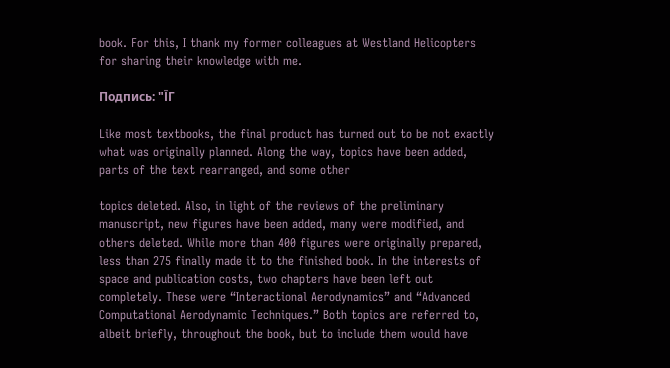book. For this, I thank my former colleagues at Westland Helicopters for sharing their knowledge with me.

Подпись: "ЇГ

Like most textbooks, the final product has turned out to be not exactly what was originally planned. Along the way, topics have been added, parts of the text rearranged, and some other

topics deleted. Also, in light of the reviews of the preliminary manuscript, new figures have been added, many were modified, and others deleted. While more than 400 figures were originally prepared, less than 275 finally made it to the finished book. In the interests of space and publication costs, two chapters have been left out completely. These were “Interactional Aerodynamics” and “Advanced Computational Aerodynamic Techniques.” Both topics are referred to, albeit briefly, throughout the book, but to include them would have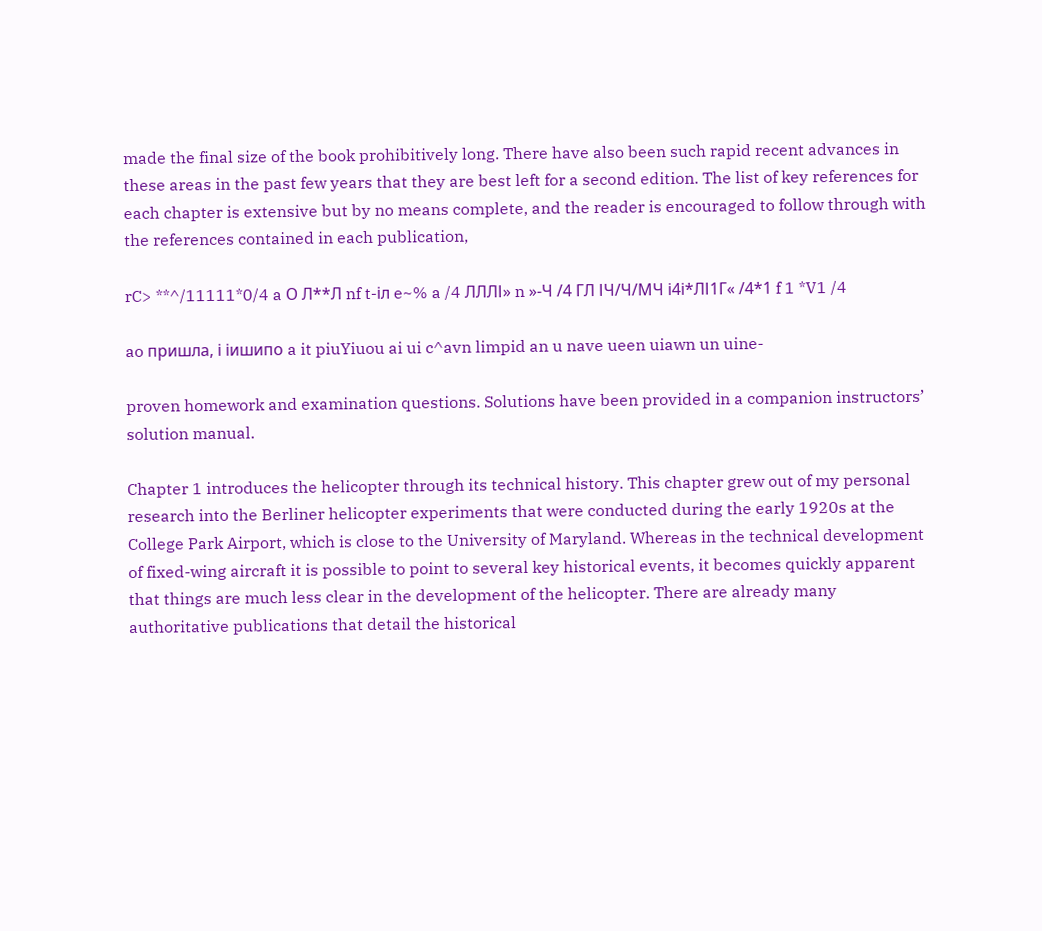made the final size of the book prohibitively long. There have also been such rapid recent advances in these areas in the past few years that they are best left for a second edition. The list of key references for each chapter is extensive but by no means complete, and the reader is encouraged to follow through with the references contained in each publication,

rC> **^/11111*0/4 a О Л**Л nf t-іл e~% a /4 ЛЛЛІ» n »-Ч /4 ГЛ ІЧ/Ч/МЧ і4і*ЛІ1Г« /4*1 f 1 *V1 /4

ao пришла, і іишипо a it piuYiuou ai ui c^avn limpid an u nave ueen uiawn un uine-

proven homework and examination questions. Solutions have been provided in a companion instructors’ solution manual.

Chapter 1 introduces the helicopter through its technical history. This chapter grew out of my personal research into the Berliner helicopter experiments that were conducted during the early 1920s at the College Park Airport, which is close to the University of Maryland. Whereas in the technical development of fixed-wing aircraft it is possible to point to several key historical events, it becomes quickly apparent that things are much less clear in the development of the helicopter. There are already many authoritative publications that detail the historical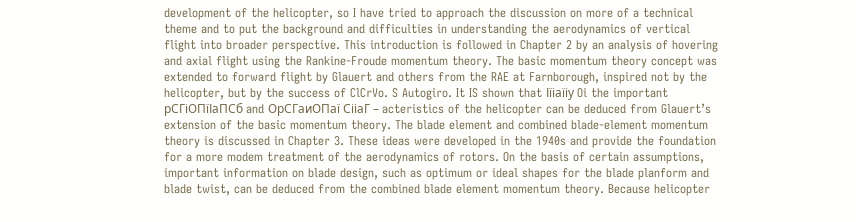development of the helicopter, so I have tried to approach the discussion on more of a technical theme and to put the background and difficulties in understanding the aerodynamics of vertical flight into broader perspective. This introduction is followed in Chapter 2 by an analysis of hovering and axial flight using the Rankine-Froude momentum theory. The basic momentum theory concept was extended to forward flight by Glauert and others from the RAE at Farnborough, inspired not by the helicopter, but by the success of ClCrVo. S Autogiro. It IS shown that Іїіаїіу Oi the important рСГіОПїІаПСб and ОрСГаиОПаї СііаГ – acteristics of the helicopter can be deduced from Glauert’s extension of the basic momentum theory. The blade element and combined blade-element momentum theory is discussed in Chapter 3. These ideas were developed in the 1940s and provide the foundation for a more modem treatment of the aerodynamics of rotors. On the basis of certain assumptions, important information on blade design, such as optimum or ideal shapes for the blade planform and blade twist, can be deduced from the combined blade element momentum theory. Because helicopter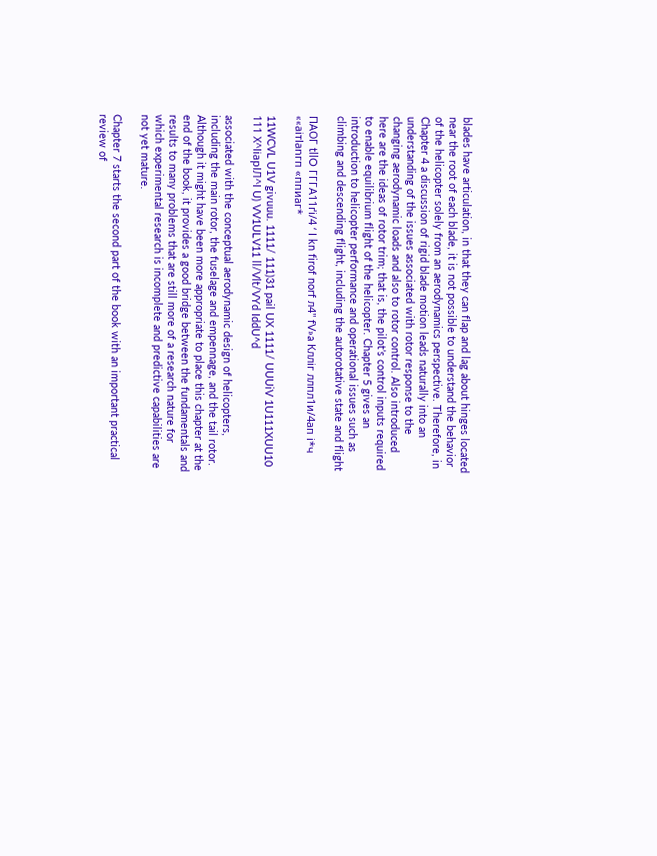blades have articulation, in that they can flap and lag about hinges located near the root of each blade, it is not possible to understand the behavior of the helicopter solely from an aerodynamics perspective. Therefore, in Chapter 4 a discussion of rigid blade motion leads naturally into an understanding of the issues associated with rotor response to the changing aerodynamic loads and also to rotor control. Also introduced here are the ideas of rotor trim; that is, the pilot’s control inputs required to enable equilibrium flight of the helicopter. Chapter 5 gives an introduction to helicopter performance and operational issues such as climbing and descending flight, including the autorotative state and flight

ПАОГ tllO ГГГА11ґі/4 ‘ I kn firof norf л4" fV»a Клліг ллпл1и/4ап і*ч ««aiтІanгп «ппиаг*

11WCVL U1V givuuu. 1111/ 111)31 pail UX 1111/ UUUiV 1U111XUU10 111 Х^ІіарІЛ^І U) VV1ULV11 ll/Vlt/VYd IddU^d

associated with the conceptual aerodynamic design of helicopters, including the main rotor, the fuselage and empennage, and the tail rotor. Although it might have been more appropriate to place this chapter at the end of the book, it provides a good bridge between the fundamentals and results to many problems that are still more of a research nature for which experimental research is incomplete and predictive capabilities are not yet mature.

Chapter 7 starts the second part of the book with an important practical review of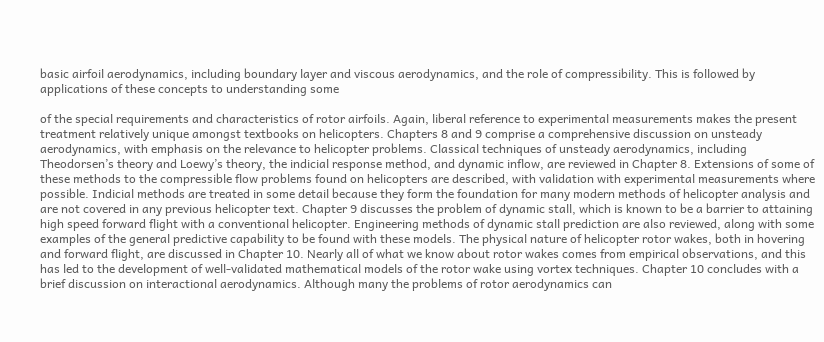basic airfoil aerodynamics, including boundary layer and viscous aerodynamics, and the role of compressibility. This is followed by applications of these concepts to understanding some

of the special requirements and characteristics of rotor airfoils. Again, liberal reference to experimental measurements makes the present treatment relatively unique amongst textbooks on helicopters. Chapters 8 and 9 comprise a comprehensive discussion on unsteady aerodynamics, with emphasis on the relevance to helicopter problems. Classical techniques of unsteady aerodynamics, including Theodorsen’s theory and Loewy’s theory, the indicial response method, and dynamic inflow, are reviewed in Chapter 8. Extensions of some of these methods to the compressible flow problems found on helicopters are described, with validation with experimental measurements where possible. Indicial methods are treated in some detail because they form the foundation for many modern methods of helicopter analysis and are not covered in any previous helicopter text. Chapter 9 discusses the problem of dynamic stall, which is known to be a barrier to attaining high speed forward flight with a conventional helicopter. Engineering methods of dynamic stall prediction are also reviewed, along with some examples of the general predictive capability to be found with these models. The physical nature of helicopter rotor wakes, both in hovering and forward flight, are discussed in Chapter 10. Nearly all of what we know about rotor wakes comes from empirical observations, and this has led to the development of well-validated mathematical models of the rotor wake using vortex techniques. Chapter 10 concludes with a brief discussion on interactional aerodynamics. Although many the problems of rotor aerodynamics can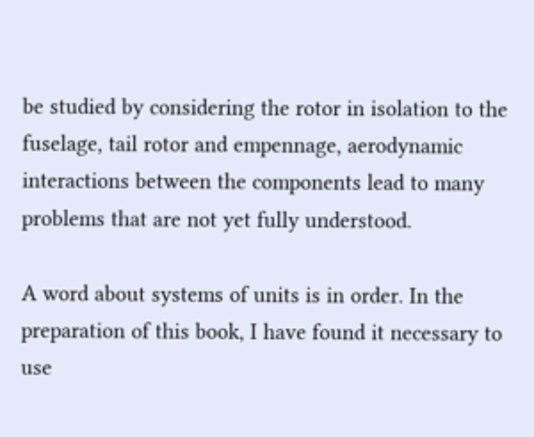be studied by considering the rotor in isolation to the fuselage, tail rotor and empennage, aerodynamic interactions between the components lead to many problems that are not yet fully understood.

A word about systems of units is in order. In the preparation of this book, I have found it necessary to use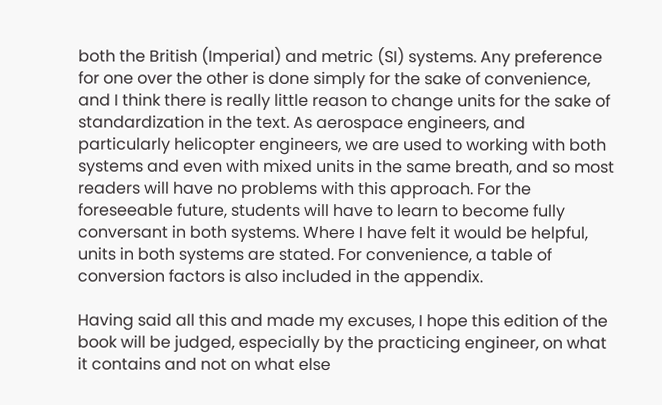both the British (Imperial) and metric (SI) systems. Any preference for one over the other is done simply for the sake of convenience, and I think there is really little reason to change units for the sake of standardization in the text. As aerospace engineers, and particularly helicopter engineers, we are used to working with both systems and even with mixed units in the same breath, and so most readers will have no problems with this approach. For the foreseeable future, students will have to learn to become fully conversant in both systems. Where I have felt it would be helpful, units in both systems are stated. For convenience, a table of conversion factors is also included in the appendix.

Having said all this and made my excuses, I hope this edition of the book will be judged, especially by the practicing engineer, on what it contains and not on what else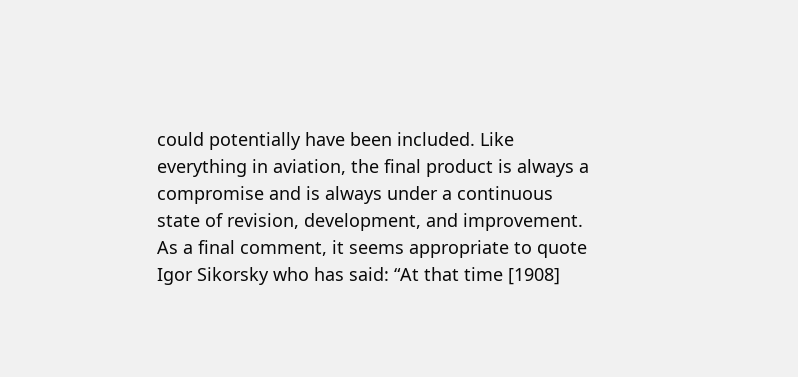could potentially have been included. Like everything in aviation, the final product is always a compromise and is always under a continuous state of revision, development, and improvement. As a final comment, it seems appropriate to quote Igor Sikorsky who has said: “At that time [1908]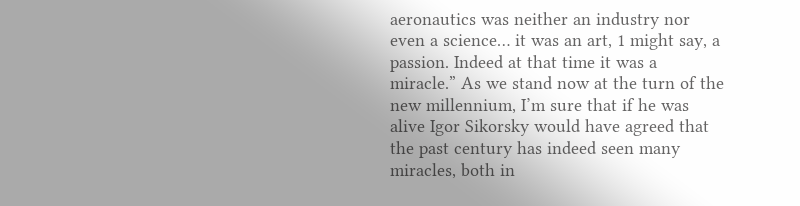aeronautics was neither an industry nor even a science… it was an art, 1 might say, a passion. Indeed at that time it was a miracle.” As we stand now at the turn of the new millennium, I’m sure that if he was alive Igor Sikorsky would have agreed that the past century has indeed seen many miracles, both in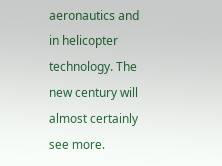aeronautics and in helicopter technology. The new century will almost certainly see more.